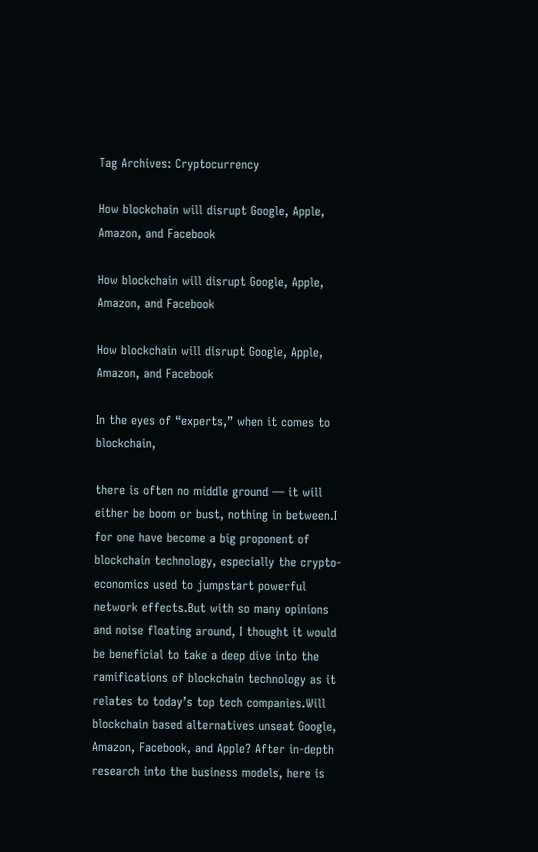Tag Archives: Cryptocurrency

How blockchain will disrupt Google, Apple, Amazon, and Facebook

How blockchain will disrupt Google, Apple, Amazon, and Facebook

How blockchain will disrupt Google, Apple, Amazon, and Facebook

In the eyes of “experts,” when it comes to blockchain,

there is often no middle ground — it will either be boom or bust, nothing in between.I for one have become a big proponent of blockchain technology, especially the crypto-economics used to jumpstart powerful network effects.But with so many opinions and noise floating around, I thought it would be beneficial to take a deep dive into the ramifications of blockchain technology as it relates to today’s top tech companies.Will blockchain based alternatives unseat Google, Amazon, Facebook, and Apple? After in-depth research into the business models, here is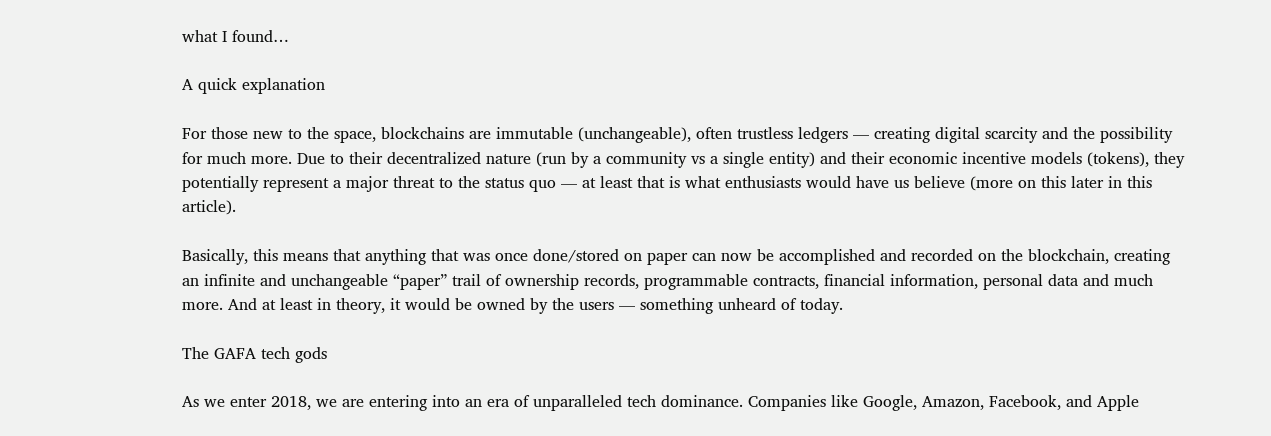what I found…

A quick explanation

For those new to the space, blockchains are immutable (unchangeable), often trustless ledgers — creating digital scarcity and the possibility for much more. Due to their decentralized nature (run by a community vs a single entity) and their economic incentive models (tokens), they potentially represent a major threat to the status quo — at least that is what enthusiasts would have us believe (more on this later in this article).

Basically, this means that anything that was once done/stored on paper can now be accomplished and recorded on the blockchain, creating an infinite and unchangeable “paper” trail of ownership records, programmable contracts, financial information, personal data and much more. And at least in theory, it would be owned by the users — something unheard of today.

The GAFA tech gods

As we enter 2018, we are entering into an era of unparalleled tech dominance. Companies like Google, Amazon, Facebook, and Apple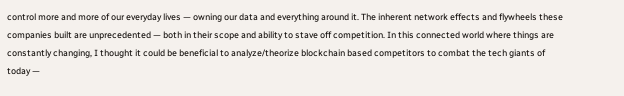control more and more of our everyday lives — owning our data and everything around it. The inherent network effects and flywheels these companies built are unprecedented — both in their scope and ability to stave off competition. In this connected world where things are constantly changing, I thought it could be beneficial to analyze/theorize blockchain based competitors to combat the tech giants of today —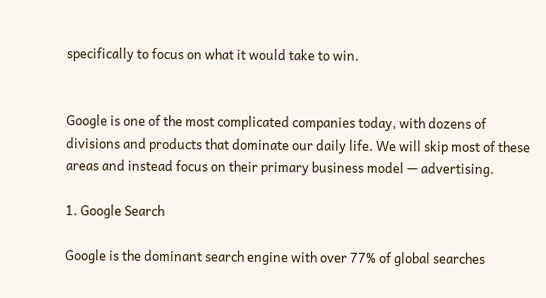specifically to focus on what it would take to win.


Google is one of the most complicated companies today, with dozens of divisions and products that dominate our daily life. We will skip most of these areas and instead focus on their primary business model — advertising.

1. Google Search

Google is the dominant search engine with over 77% of global searches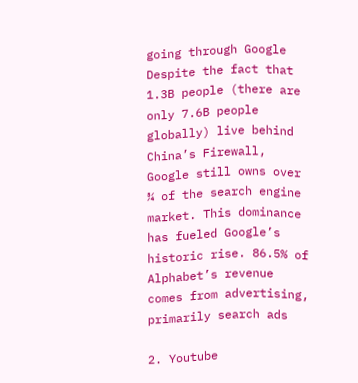going through Google Despite the fact that 1.3B people (there are only 7.6B people globally) live behind China’s Firewall, Google still owns over ¾ of the search engine market. This dominance has fueled Google’s historic rise. 86.5% of Alphabet’s revenue comes from advertising, primarily search ads

2. Youtube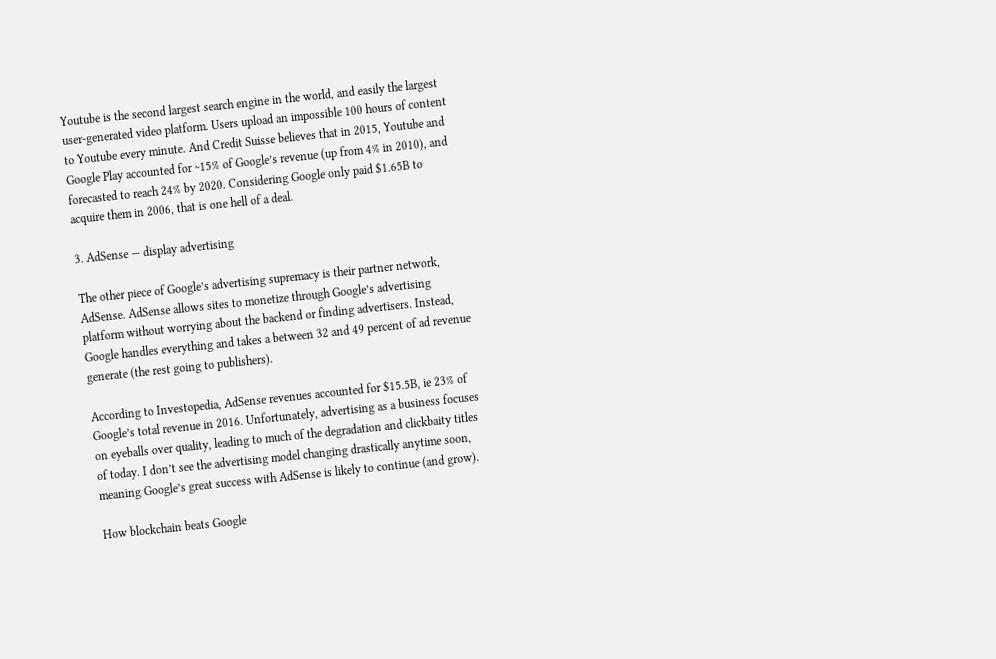Youtube is the second largest search engine in the world, and easily the largest user-generated video platform. Users upload an impossible 100 hours of content to Youtube every minute. And Credit Suisse believes that in 2015, Youtube and Google Play accounted for ~15% of Google’s revenue (up from 4% in 2010), and forecasted to reach 24% by 2020. Considering Google only paid $1.65B to acquire them in 2006, that is one hell of a deal.

3. AdSense — display advertising

The other piece of Google’s advertising supremacy is their partner network, AdSense. AdSense allows sites to monetize through Google’s advertising platform without worrying about the backend or finding advertisers. Instead, Google handles everything and takes a between 32 and 49 percent of ad revenue generate (the rest going to publishers).

According to Investopedia, AdSense revenues accounted for $15.5B, ie 23% of Google’s total revenue in 2016. Unfortunately, advertising as a business focuses on eyeballs over quality, leading to much of the degradation and clickbaity titles of today. I don’t see the advertising model changing drastically anytime soon, meaning Google’s great success with AdSense is likely to continue (and grow).

How blockchain beats Google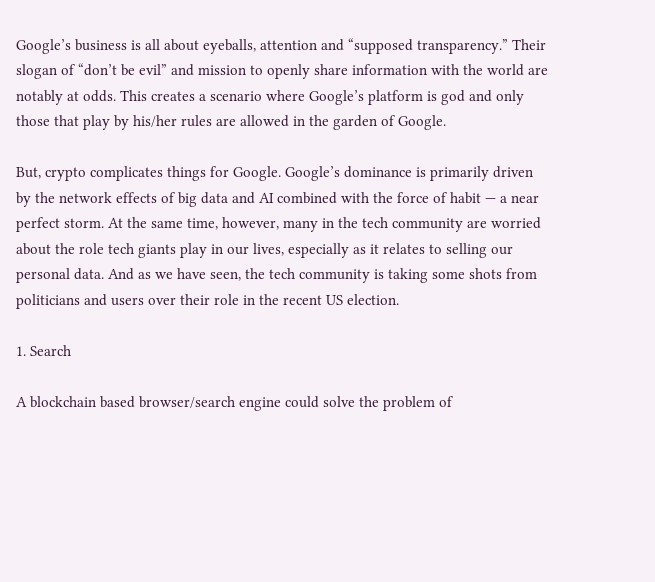Google’s business is all about eyeballs, attention and “supposed transparency.” Their slogan of “don’t be evil” and mission to openly share information with the world are notably at odds. This creates a scenario where Google’s platform is god and only those that play by his/her rules are allowed in the garden of Google.

But, crypto complicates things for Google. Google’s dominance is primarily driven by the network effects of big data and AI combined with the force of habit — a near perfect storm. At the same time, however, many in the tech community are worried about the role tech giants play in our lives, especially as it relates to selling our personal data. And as we have seen, the tech community is taking some shots from politicians and users over their role in the recent US election.

1. Search

A blockchain based browser/search engine could solve the problem of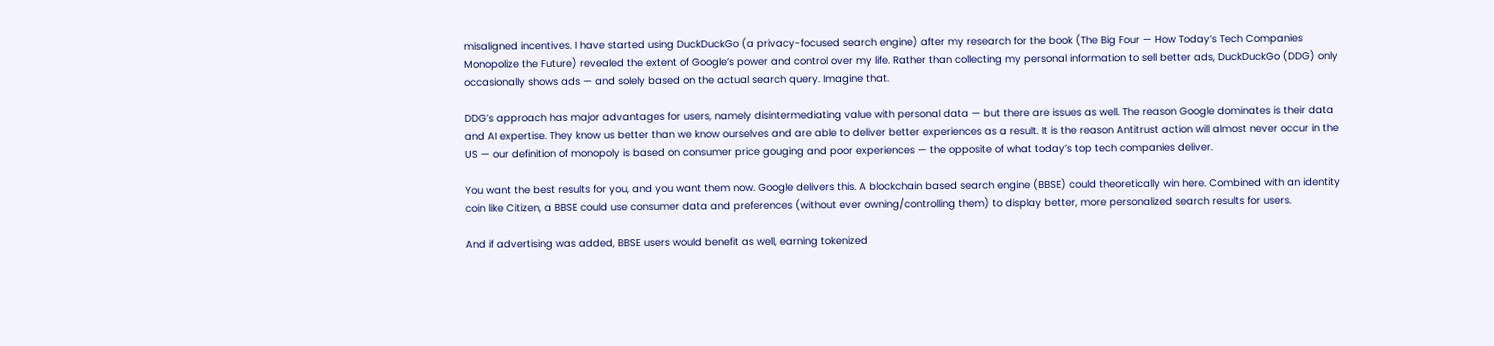misaligned incentives. I have started using DuckDuckGo (a privacy-focused search engine) after my research for the book (The Big Four — How Today’s Tech Companies Monopolize the Future) revealed the extent of Google’s power and control over my life. Rather than collecting my personal information to sell better ads, DuckDuckGo (DDG) only occasionally shows ads — and solely based on the actual search query. Imagine that.

DDG’s approach has major advantages for users, namely disintermediating value with personal data — but there are issues as well. The reason Google dominates is their data and AI expertise. They know us better than we know ourselves and are able to deliver better experiences as a result. It is the reason Antitrust action will almost never occur in the US — our definition of monopoly is based on consumer price gouging and poor experiences — the opposite of what today’s top tech companies deliver.

You want the best results for you, and you want them now. Google delivers this. A blockchain based search engine (BBSE) could theoretically win here. Combined with an identity coin like Citizen, a BBSE could use consumer data and preferences (without ever owning/controlling them) to display better, more personalized search results for users.

And if advertising was added, BBSE users would benefit as well, earning tokenized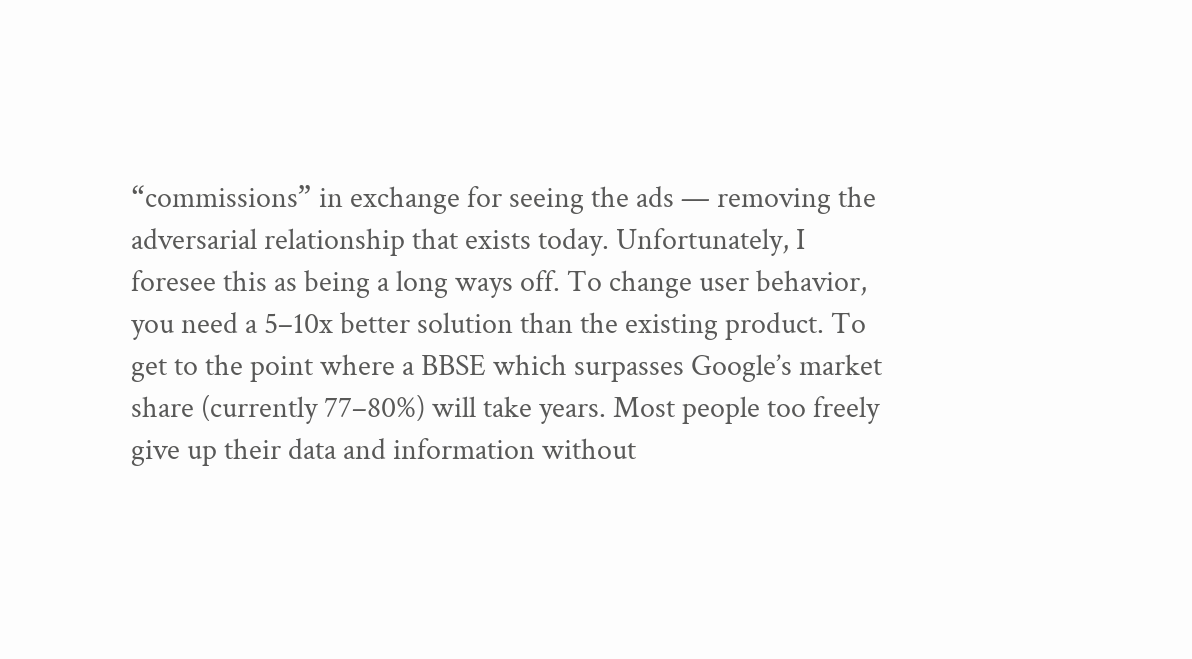“commissions” in exchange for seeing the ads — removing the adversarial relationship that exists today. Unfortunately, I foresee this as being a long ways off. To change user behavior, you need a 5–10x better solution than the existing product. To get to the point where a BBSE which surpasses Google’s market share (currently 77–80%) will take years. Most people too freely give up their data and information without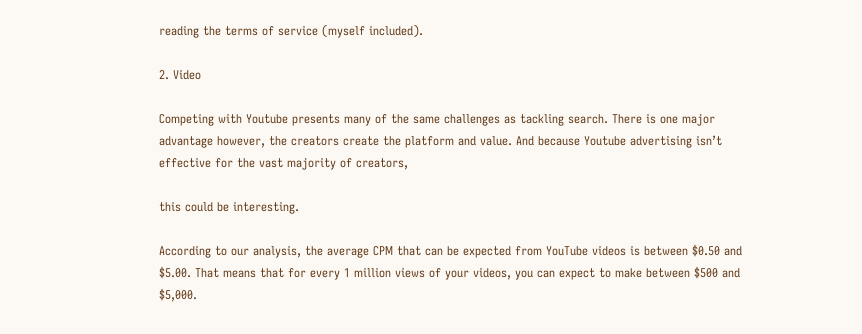reading the terms of service (myself included).

2. Video

Competing with Youtube presents many of the same challenges as tackling search. There is one major advantage however, the creators create the platform and value. And because Youtube advertising isn’t effective for the vast majority of creators,

this could be interesting.

According to our analysis, the average CPM that can be expected from YouTube videos is between $0.50 and $5.00. That means that for every 1 million views of your videos, you can expect to make between $500 and $5,000.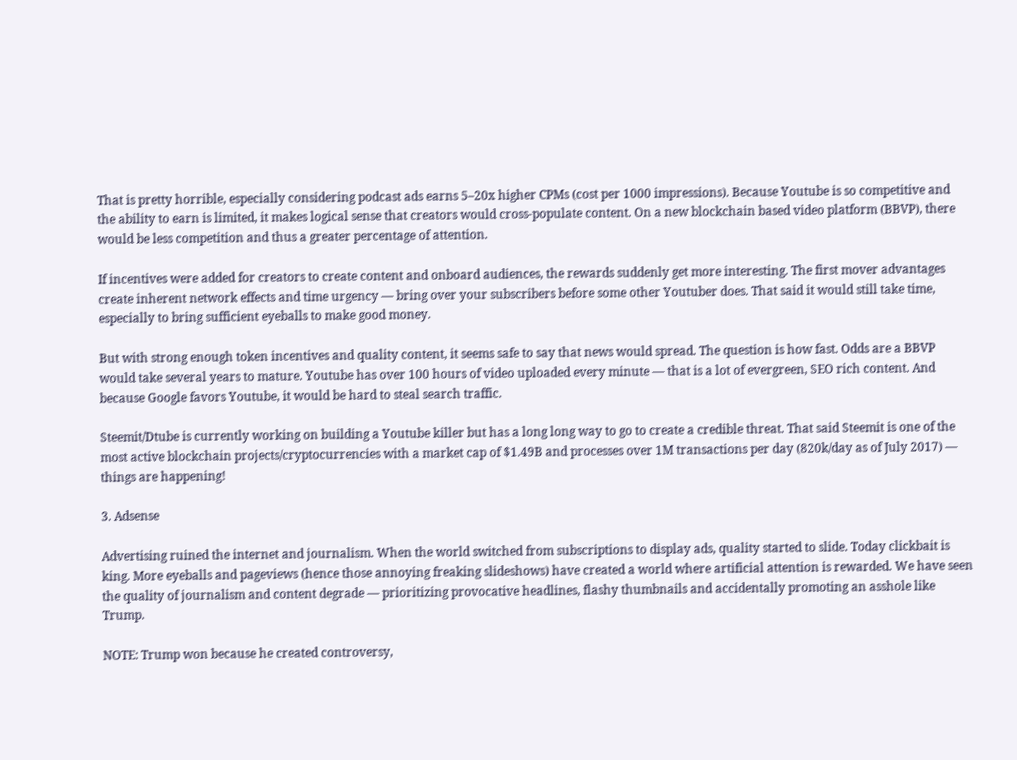That is pretty horrible, especially considering podcast ads earns 5–20x higher CPMs (cost per 1000 impressions). Because Youtube is so competitive and the ability to earn is limited, it makes logical sense that creators would cross-populate content. On a new blockchain based video platform (BBVP), there would be less competition and thus a greater percentage of attention.

If incentives were added for creators to create content and onboard audiences, the rewards suddenly get more interesting. The first mover advantages create inherent network effects and time urgency — bring over your subscribers before some other Youtuber does. That said it would still take time, especially to bring sufficient eyeballs to make good money.

But with strong enough token incentives and quality content, it seems safe to say that news would spread. The question is how fast. Odds are a BBVP would take several years to mature. Youtube has over 100 hours of video uploaded every minute — that is a lot of evergreen, SEO rich content. And because Google favors Youtube, it would be hard to steal search traffic.

Steemit/Dtube is currently working on building a Youtube killer but has a long long way to go to create a credible threat. That said Steemit is one of the most active blockchain projects/cryptocurrencies with a market cap of $1.49B and processes over 1M transactions per day (820k/day as of July 2017) — things are happening!

3. Adsense

Advertising ruined the internet and journalism. When the world switched from subscriptions to display ads, quality started to slide. Today clickbait is king. More eyeballs and pageviews (hence those annoying freaking slideshows) have created a world where artificial attention is rewarded. We have seen the quality of journalism and content degrade — prioritizing provocative headlines, flashy thumbnails and accidentally promoting an asshole like Trump.

NOTE: Trump won because he created controversy,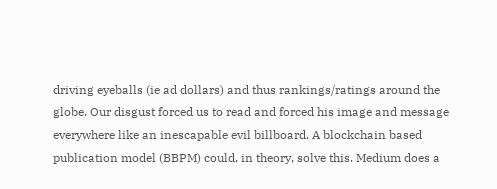driving eyeballs (ie ad dollars) and thus rankings/ratings around the globe. Our disgust forced us to read and forced his image and message everywhere like an inescapable evil billboard. A blockchain based publication model (BBPM) could, in theory, solve this. Medium does a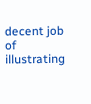decent job of illustrating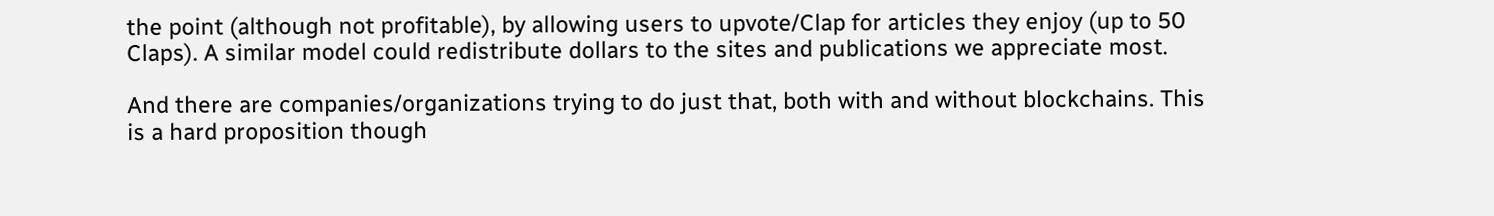the point (although not profitable), by allowing users to upvote/Clap for articles they enjoy (up to 50 Claps). A similar model could redistribute dollars to the sites and publications we appreciate most.

And there are companies/organizations trying to do just that, both with and without blockchains. This is a hard proposition though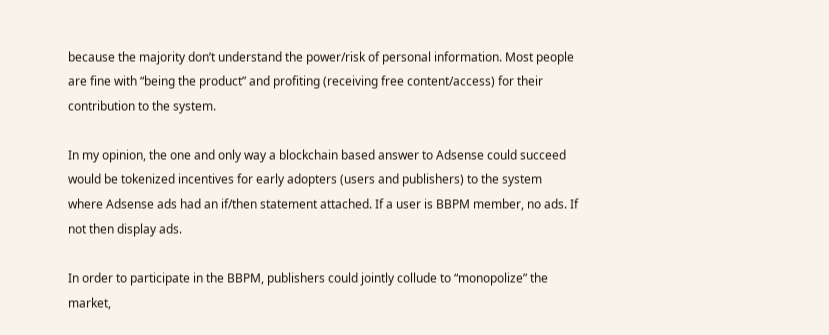because the majority don’t understand the power/risk of personal information. Most people are fine with “being the product” and profiting (receiving free content/access) for their contribution to the system.

In my opinion, the one and only way a blockchain based answer to Adsense could succeed would be tokenized incentives for early adopters (users and publishers) to the system where Adsense ads had an if/then statement attached. If a user is BBPM member, no ads. If not then display ads.

In order to participate in the BBPM, publishers could jointly collude to “monopolize” the market,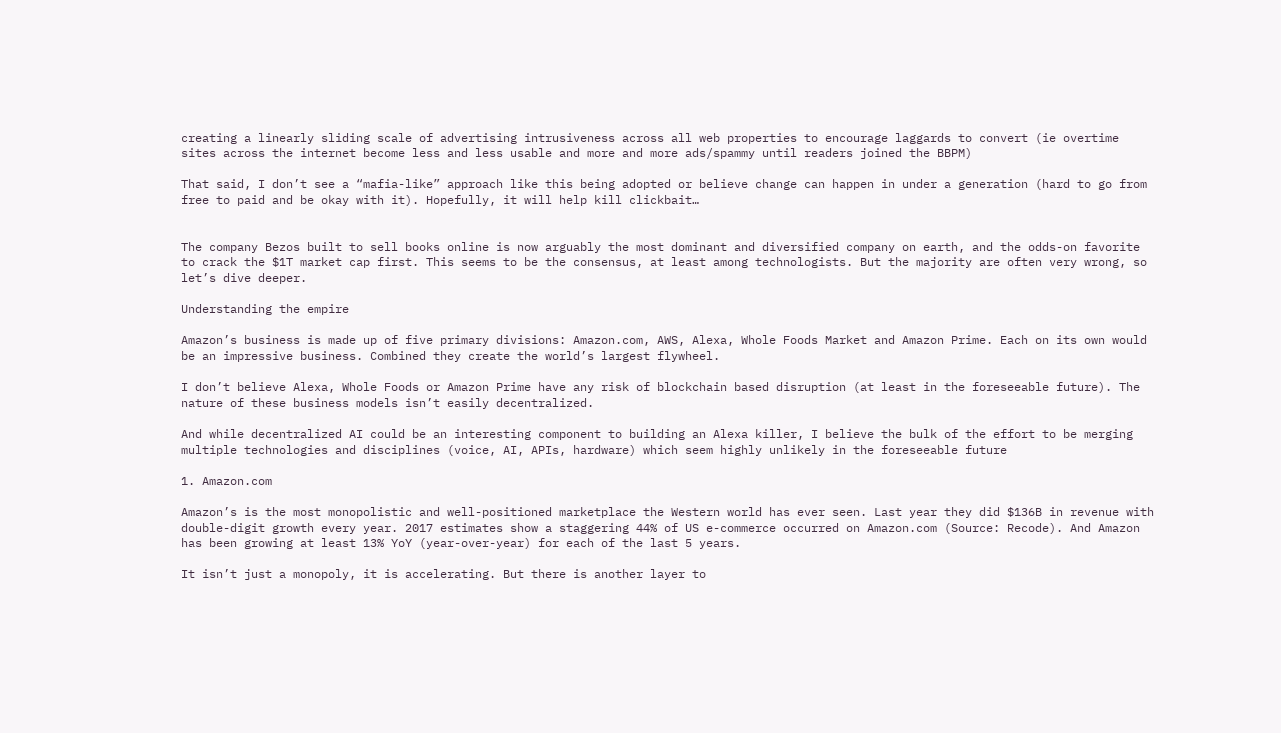creating a linearly sliding scale of advertising intrusiveness across all web properties to encourage laggards to convert (ie overtime sites across the internet become less and less usable and more and more ads/spammy until readers joined the BBPM)

That said, I don’t see a “mafia-like” approach like this being adopted or believe change can happen in under a generation (hard to go from free to paid and be okay with it). Hopefully, it will help kill clickbait…


The company Bezos built to sell books online is now arguably the most dominant and diversified company on earth, and the odds-on favorite to crack the $1T market cap first. This seems to be the consensus, at least among technologists. But the majority are often very wrong, so let’s dive deeper.

Understanding the empire

Amazon’s business is made up of five primary divisions: Amazon.com, AWS, Alexa, Whole Foods Market and Amazon Prime. Each on its own would be an impressive business. Combined they create the world’s largest flywheel.

I don’t believe Alexa, Whole Foods or Amazon Prime have any risk of blockchain based disruption (at least in the foreseeable future). The nature of these business models isn’t easily decentralized.

And while decentralized AI could be an interesting component to building an Alexa killer, I believe the bulk of the effort to be merging multiple technologies and disciplines (voice, AI, APIs, hardware) which seem highly unlikely in the foreseeable future

1. Amazon.com

Amazon’s is the most monopolistic and well-positioned marketplace the Western world has ever seen. Last year they did $136B in revenue with double-digit growth every year. 2017 estimates show a staggering 44% of US e-commerce occurred on Amazon.com (Source: Recode). And Amazon has been growing at least 13% YoY (year-over-year) for each of the last 5 years.

It isn’t just a monopoly, it is accelerating. But there is another layer to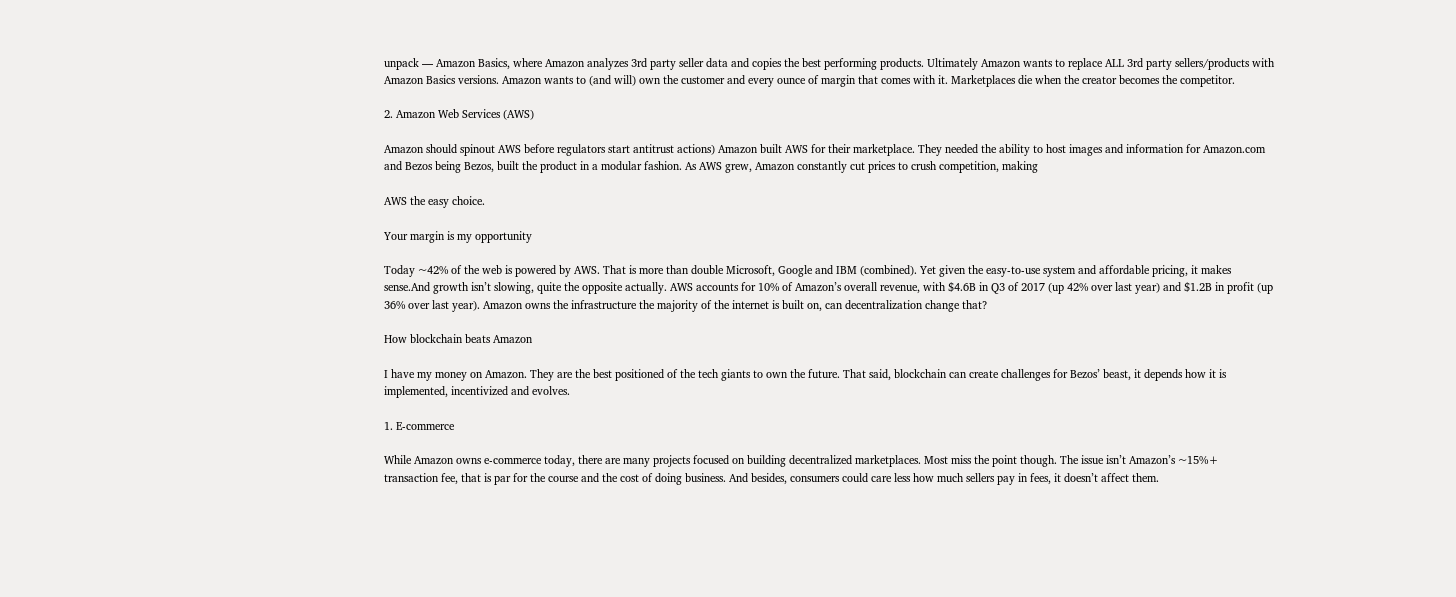unpack — Amazon Basics, where Amazon analyzes 3rd party seller data and copies the best performing products. Ultimately Amazon wants to replace ALL 3rd party sellers/products with Amazon Basics versions. Amazon wants to (and will) own the customer and every ounce of margin that comes with it. Marketplaces die when the creator becomes the competitor.

2. Amazon Web Services (AWS)

Amazon should spinout AWS before regulators start antitrust actions) Amazon built AWS for their marketplace. They needed the ability to host images and information for Amazon.com and Bezos being Bezos, built the product in a modular fashion. As AWS grew, Amazon constantly cut prices to crush competition, making

AWS the easy choice.

Your margin is my opportunity

Today ~42% of the web is powered by AWS. That is more than double Microsoft, Google and IBM (combined). Yet given the easy-to-use system and affordable pricing, it makes sense.And growth isn’t slowing, quite the opposite actually. AWS accounts for 10% of Amazon’s overall revenue, with $4.6B in Q3 of 2017 (up 42% over last year) and $1.2B in profit (up 36% over last year). Amazon owns the infrastructure the majority of the internet is built on, can decentralization change that?

How blockchain beats Amazon

I have my money on Amazon. They are the best positioned of the tech giants to own the future. That said, blockchain can create challenges for Bezos’ beast, it depends how it is implemented, incentivized and evolves.

1. E-commerce

While Amazon owns e-commerce today, there are many projects focused on building decentralized marketplaces. Most miss the point though. The issue isn’t Amazon’s ~15%+ transaction fee, that is par for the course and the cost of doing business. And besides, consumers could care less how much sellers pay in fees, it doesn’t affect them.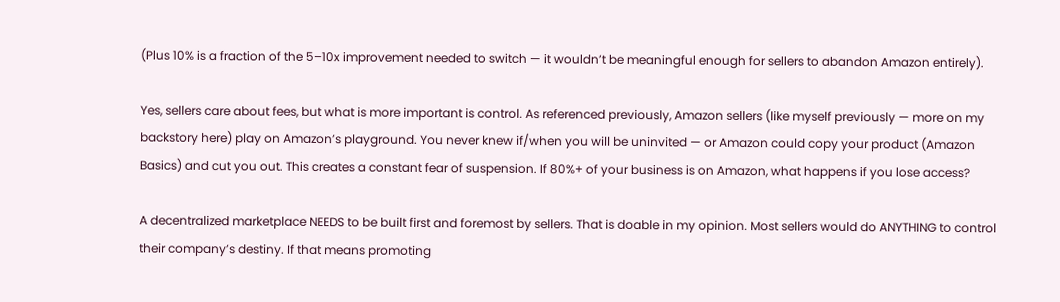(Plus 10% is a fraction of the 5–10x improvement needed to switch — it wouldn’t be meaningful enough for sellers to abandon Amazon entirely).

Yes, sellers care about fees, but what is more important is control. As referenced previously, Amazon sellers (like myself previously — more on my backstory here) play on Amazon’s playground. You never knew if/when you will be uninvited — or Amazon could copy your product (Amazon Basics) and cut you out. This creates a constant fear of suspension. If 80%+ of your business is on Amazon, what happens if you lose access?

A decentralized marketplace NEEDS to be built first and foremost by sellers. That is doable in my opinion. Most sellers would do ANYTHING to control their company’s destiny. If that means promoting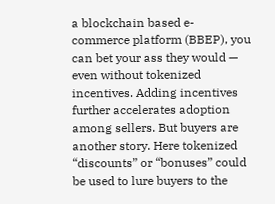a blockchain based e-commerce platform (BBEP), you can bet your ass they would — even without tokenized incentives. Adding incentives further accelerates adoption among sellers. But buyers are another story. Here tokenized “discounts” or “bonuses” could be used to lure buyers to the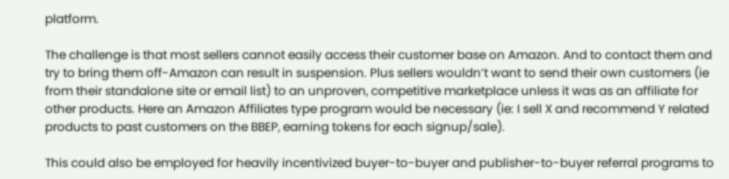platform.

The challenge is that most sellers cannot easily access their customer base on Amazon. And to contact them and try to bring them off-Amazon can result in suspension. Plus sellers wouldn’t want to send their own customers (ie from their standalone site or email list) to an unproven, competitive marketplace unless it was as an affiliate for other products. Here an Amazon Affiliates type program would be necessary (ie: I sell X and recommend Y related products to past customers on the BBEP, earning tokens for each signup/sale).

This could also be employed for heavily incentivized buyer-to-buyer and publisher-to-buyer referral programs to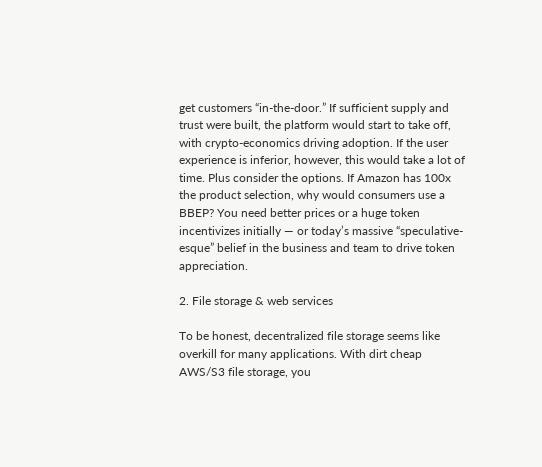get customers “in-the-door.” If sufficient supply and trust were built, the platform would start to take off, with crypto-economics driving adoption. If the user experience is inferior, however, this would take a lot of time. Plus consider the options. If Amazon has 100x the product selection, why would consumers use a BBEP? You need better prices or a huge token incentivizes initially — or today’s massive “speculative-esque” belief in the business and team to drive token appreciation.

2. File storage & web services

To be honest, decentralized file storage seems like overkill for many applications. With dirt cheap AWS/S3 file storage, you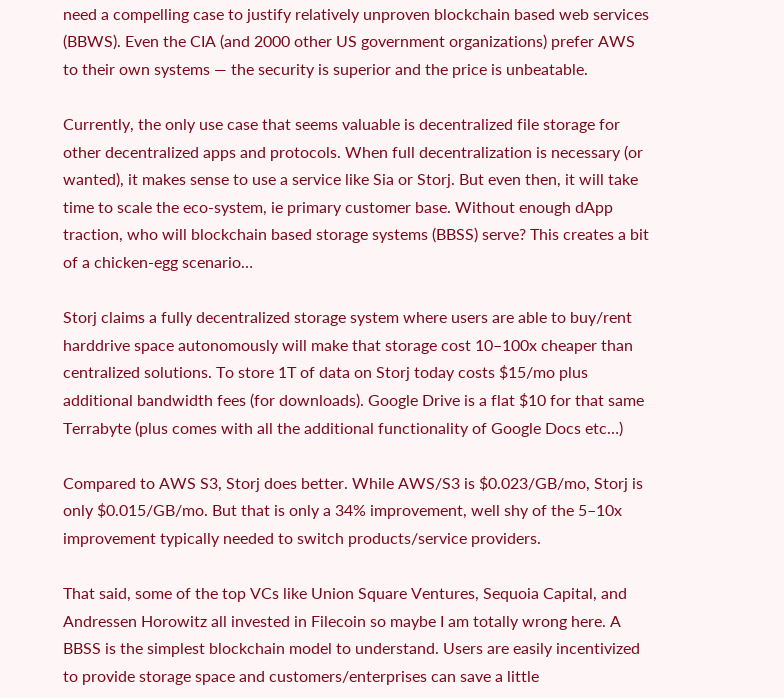need a compelling case to justify relatively unproven blockchain based web services (BBWS). Even the CIA (and 2000 other US government organizations) prefer AWS to their own systems — the security is superior and the price is unbeatable.

Currently, the only use case that seems valuable is decentralized file storage for other decentralized apps and protocols. When full decentralization is necessary (or wanted), it makes sense to use a service like Sia or Storj. But even then, it will take time to scale the eco-system, ie primary customer base. Without enough dApp traction, who will blockchain based storage systems (BBSS) serve? This creates a bit of a chicken-egg scenario…

Storj claims a fully decentralized storage system where users are able to buy/rent harddrive space autonomously will make that storage cost 10–100x cheaper than centralized solutions. To store 1T of data on Storj today costs $15/mo plus additional bandwidth fees (for downloads). Google Drive is a flat $10 for that same Terrabyte (plus comes with all the additional functionality of Google Docs etc…)

Compared to AWS S3, Storj does better. While AWS/S3 is $0.023/GB/mo, Storj is only $0.015/GB/mo. But that is only a 34% improvement, well shy of the 5–10x improvement typically needed to switch products/service providers.

That said, some of the top VCs like Union Square Ventures, Sequoia Capital, and Andressen Horowitz all invested in Filecoin so maybe I am totally wrong here. A BBSS is the simplest blockchain model to understand. Users are easily incentivized to provide storage space and customers/enterprises can save a little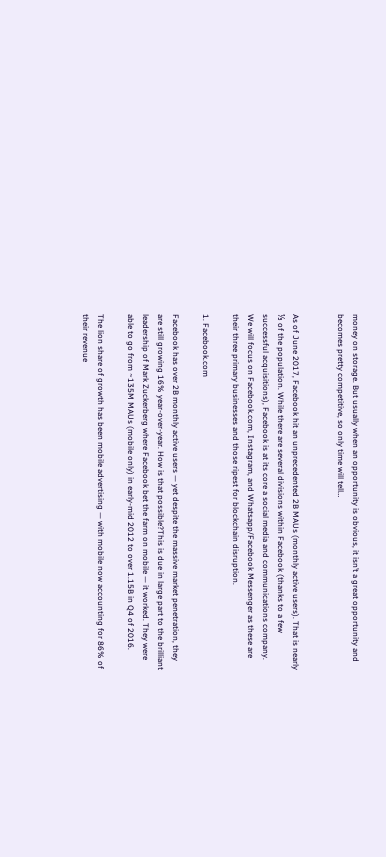money on storage. But usually when an opportunity is obvious, it isn’t a great opportunity and becomes pretty competitive, so only time will tell…


As of June 2017, Facebook hit an unprecedented 2B MAUs (monthly active users). That is nearly ⅓ of the population. While there are several divisions within Facebook (thanks to a few successful acquisitions), Facebook is at its core a social media and communications company. We will focus on Facebook.com, Instagram, and Whatsapp/Facebook Messenger as these are their three primary businesses and those ripest for blockchain disruption.

1. Facebook.com

Facebook has over 2B monthly active users — yet despite the massive market penetration, they are still growing 16% year-over-year. How is that possible?This is due in large part to the brilliant leadership of Mark Zuckerberg where Facebook bet the farm on mobile — it worked. They were able to go from ~135M MAUs (mobile only) in early-mid 2012 to over 1.15B in Q4 of 2016.

The lion share of growth has been mobile advertising — with mobile now accounting for 86% of their revenue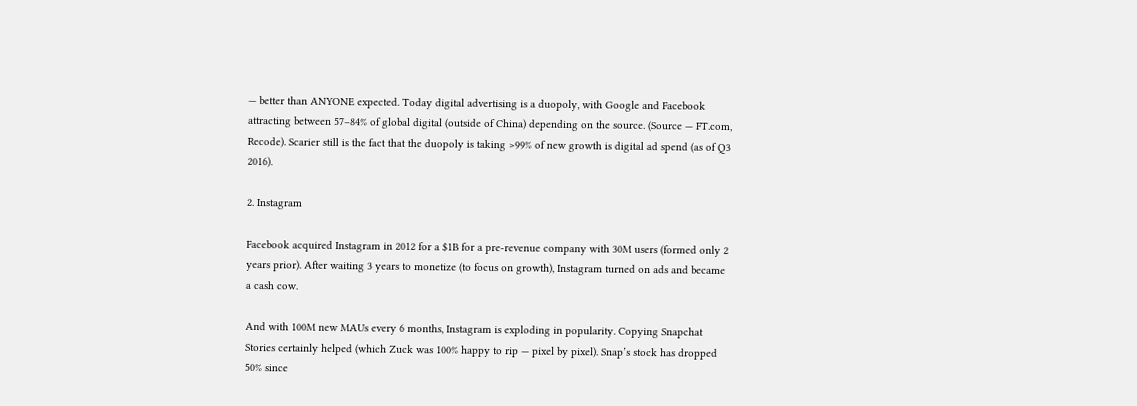— better than ANYONE expected. Today digital advertising is a duopoly, with Google and Facebook attracting between 57–84% of global digital (outside of China) depending on the source. (Source — FT.com, Recode). Scarier still is the fact that the duopoly is taking >99% of new growth is digital ad spend (as of Q3 2016).

2. Instagram

Facebook acquired Instagram in 2012 for a $1B for a pre-revenue company with 30M users (formed only 2 years prior). After waiting 3 years to monetize (to focus on growth), Instagram turned on ads and became a cash cow.

And with 100M new MAUs every 6 months, Instagram is exploding in popularity. Copying Snapchat Stories certainly helped (which Zuck was 100% happy to rip — pixel by pixel). Snap’s stock has dropped 50% since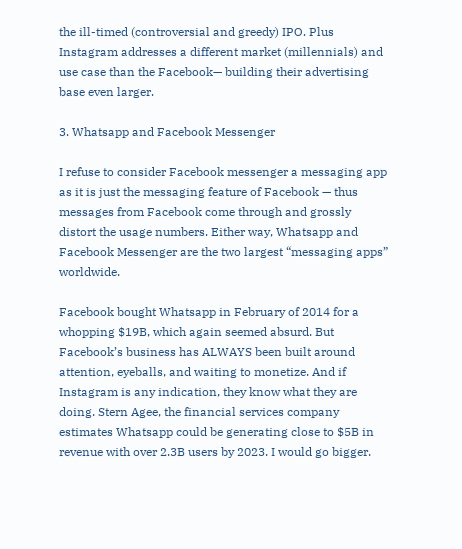the ill-timed (controversial and greedy) IPO. Plus Instagram addresses a different market (millennials) and use case than the Facebook— building their advertising base even larger.

3. Whatsapp and Facebook Messenger

I refuse to consider Facebook messenger a messaging app as it is just the messaging feature of Facebook — thus messages from Facebook come through and grossly distort the usage numbers. Either way, Whatsapp and Facebook Messenger are the two largest “messaging apps” worldwide.

Facebook bought Whatsapp in February of 2014 for a whopping $19B, which again seemed absurd. But Facebook’s business has ALWAYS been built around attention, eyeballs, and waiting to monetize. And if Instagram is any indication, they know what they are doing. Stern Agee, the financial services company estimates Whatsapp could be generating close to $5B in revenue with over 2.3B users by 2023. I would go bigger.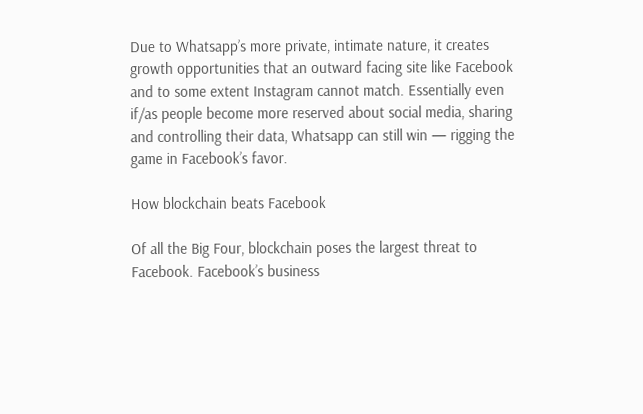Due to Whatsapp’s more private, intimate nature, it creates growth opportunities that an outward facing site like Facebook and to some extent Instagram cannot match. Essentially even if/as people become more reserved about social media, sharing and controlling their data, Whatsapp can still win — rigging the game in Facebook’s favor.

How blockchain beats Facebook

Of all the Big Four, blockchain poses the largest threat to Facebook. Facebook’s business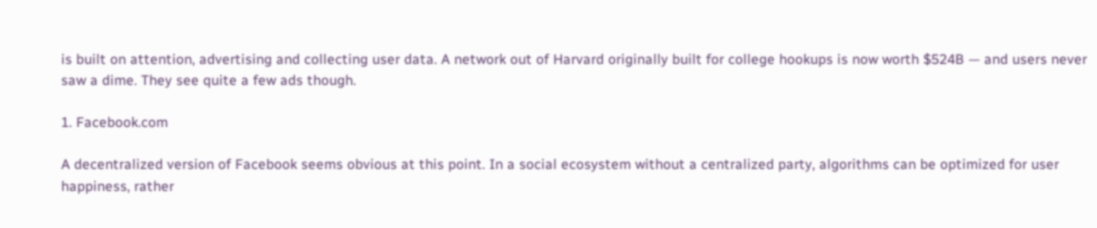is built on attention, advertising and collecting user data. A network out of Harvard originally built for college hookups is now worth $524B — and users never saw a dime. They see quite a few ads though.

1. Facebook.com

A decentralized version of Facebook seems obvious at this point. In a social ecosystem without a centralized party, algorithms can be optimized for user happiness, rather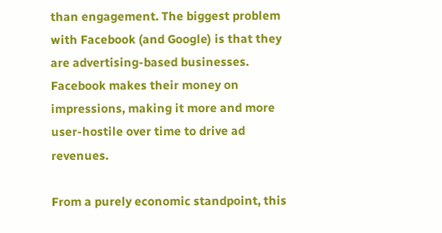than engagement. The biggest problem with Facebook (and Google) is that they are advertising-based businesses. Facebook makes their money on impressions, making it more and more user-hostile over time to drive ad revenues.

From a purely economic standpoint, this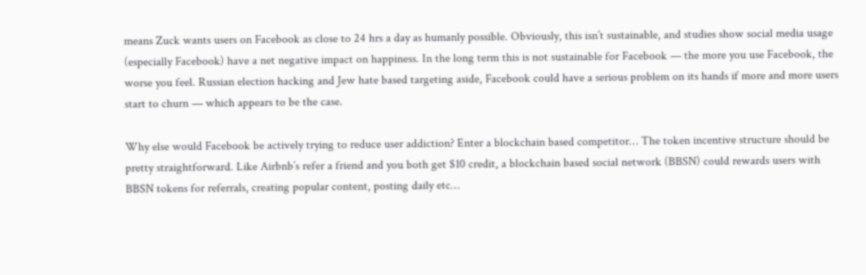means Zuck wants users on Facebook as close to 24 hrs a day as humanly possible. Obviously, this isn’t sustainable, and studies show social media usage (especially Facebook) have a net negative impact on happiness. In the long term this is not sustainable for Facebook — the more you use Facebook, the worse you feel. Russian election hacking and Jew hate based targeting aside, Facebook could have a serious problem on its hands if more and more users start to churn — which appears to be the case.

Why else would Facebook be actively trying to reduce user addiction? Enter a blockchain based competitor… The token incentive structure should be pretty straightforward. Like Airbnb’s refer a friend and you both get $10 credit, a blockchain based social network (BBSN) could rewards users with BBSN tokens for referrals, creating popular content, posting daily etc…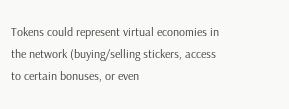Tokens could represent virtual economies in the network (buying/selling stickers, access to certain bonuses, or even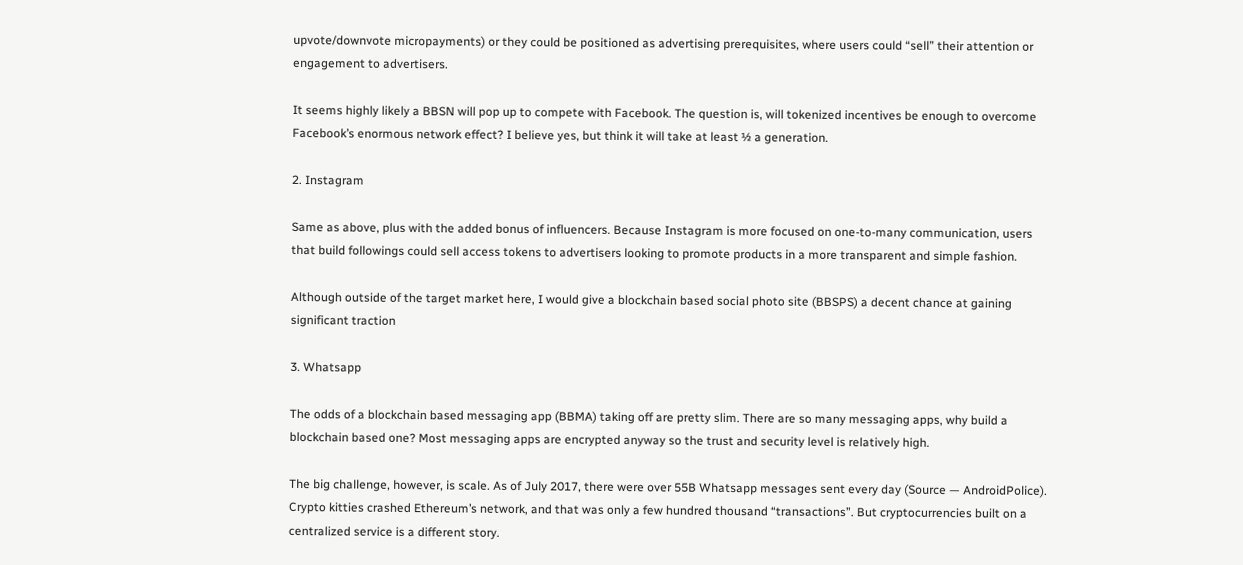upvote/downvote micropayments) or they could be positioned as advertising prerequisites, where users could “sell” their attention or engagement to advertisers.

It seems highly likely a BBSN will pop up to compete with Facebook. The question is, will tokenized incentives be enough to overcome Facebook’s enormous network effect? I believe yes, but think it will take at least ½ a generation.

2. Instagram

Same as above, plus with the added bonus of influencers. Because Instagram is more focused on one-to-many communication, users that build followings could sell access tokens to advertisers looking to promote products in a more transparent and simple fashion.

Although outside of the target market here, I would give a blockchain based social photo site (BBSPS) a decent chance at gaining significant traction

3. Whatsapp

The odds of a blockchain based messaging app (BBMA) taking off are pretty slim. There are so many messaging apps, why build a blockchain based one? Most messaging apps are encrypted anyway so the trust and security level is relatively high.

The big challenge, however, is scale. As of July 2017, there were over 55B Whatsapp messages sent every day (Source — AndroidPolice). Crypto kitties crashed Ethereum’s network, and that was only a few hundred thousand “transactions”. But cryptocurrencies built on a centralized service is a different story.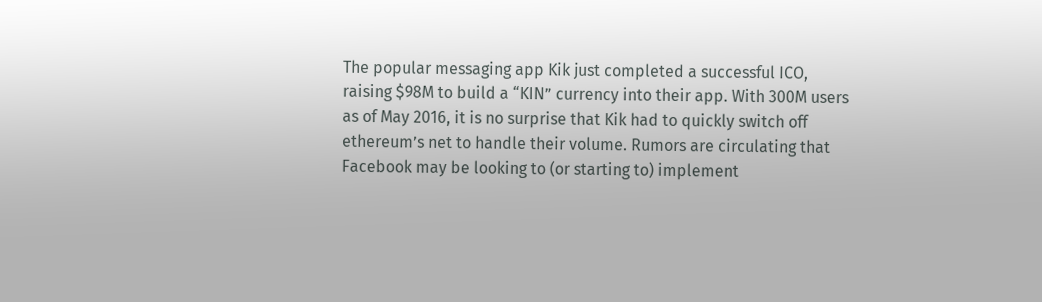The popular messaging app Kik just completed a successful ICO, raising $98M to build a “KIN” currency into their app. With 300M users as of May 2016, it is no surprise that Kik had to quickly switch off ethereum’s net to handle their volume. Rumors are circulating that Facebook may be looking to (or starting to) implement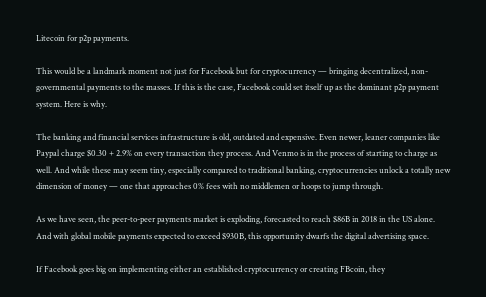Litecoin for p2p payments.

This would be a landmark moment not just for Facebook but for cryptocurrency — bringing decentralized, non-governmental payments to the masses. If this is the case, Facebook could set itself up as the dominant p2p payment system. Here is why.

The banking and financial services infrastructure is old, outdated and expensive. Even newer, leaner companies like Paypal charge $0.30 + 2.9% on every transaction they process. And Venmo is in the process of starting to charge as well. And while these may seem tiny, especially compared to traditional banking, cryptocurrencies unlock a totally new dimension of money — one that approaches 0% fees with no middlemen or hoops to jump through.

As we have seen, the peer-to-peer payments market is exploding, forecasted to reach $86B in 2018 in the US alone. And with global mobile payments expected to exceed $930B, this opportunity dwarfs the digital advertising space.

If Facebook goes big on implementing either an established cryptocurrency or creating FBcoin, they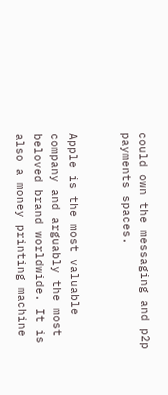could own the messaging and p2p payments spaces.


Apple is the most valuable company and arguably the most beloved brand worldwide. It is also a money printing machine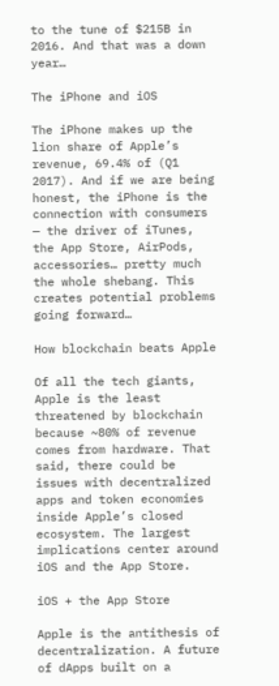to the tune of $215B in 2016. And that was a down year…

The iPhone and iOS

The iPhone makes up the lion share of Apple’s revenue, 69.4% of (Q1 2017). And if we are being honest, the iPhone is the connection with consumers — the driver of iTunes, the App Store, AirPods, accessories… pretty much the whole shebang. This creates potential problems going forward…

How blockchain beats Apple

Of all the tech giants, Apple is the least threatened by blockchain because ~80% of revenue comes from hardware. That said, there could be issues with decentralized apps and token economies inside Apple’s closed ecosystem. The largest implications center around iOS and the App Store.

iOS + the App Store

Apple is the antithesis of decentralization. A future of dApps built on a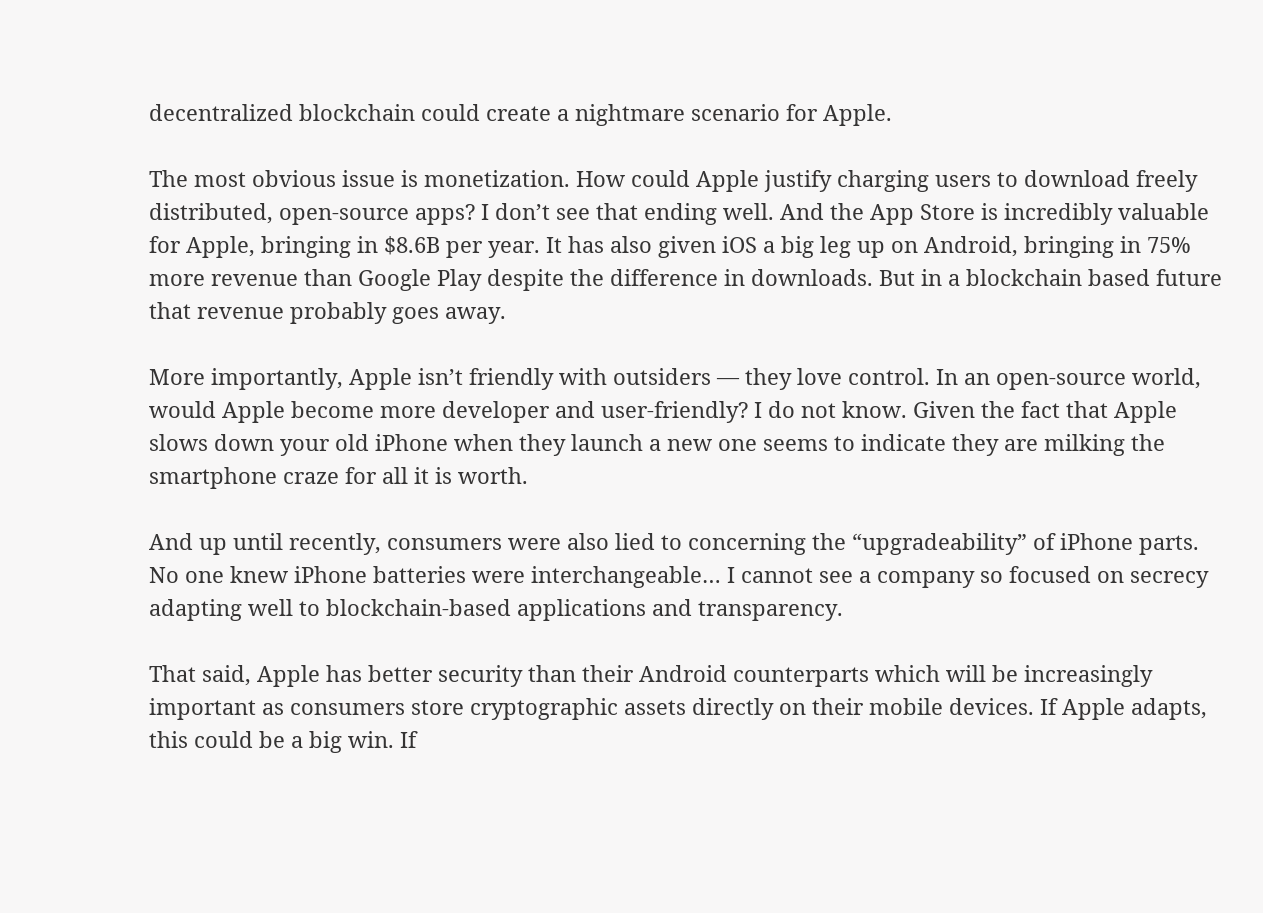decentralized blockchain could create a nightmare scenario for Apple.

The most obvious issue is monetization. How could Apple justify charging users to download freely distributed, open-source apps? I don’t see that ending well. And the App Store is incredibly valuable for Apple, bringing in $8.6B per year. It has also given iOS a big leg up on Android, bringing in 75% more revenue than Google Play despite the difference in downloads. But in a blockchain based future that revenue probably goes away.

More importantly, Apple isn’t friendly with outsiders — they love control. In an open-source world, would Apple become more developer and user-friendly? I do not know. Given the fact that Apple slows down your old iPhone when they launch a new one seems to indicate they are milking the smartphone craze for all it is worth.

And up until recently, consumers were also lied to concerning the “upgradeability” of iPhone parts. No one knew iPhone batteries were interchangeable… I cannot see a company so focused on secrecy adapting well to blockchain-based applications and transparency.

That said, Apple has better security than their Android counterparts which will be increasingly important as consumers store cryptographic assets directly on their mobile devices. If Apple adapts, this could be a big win. If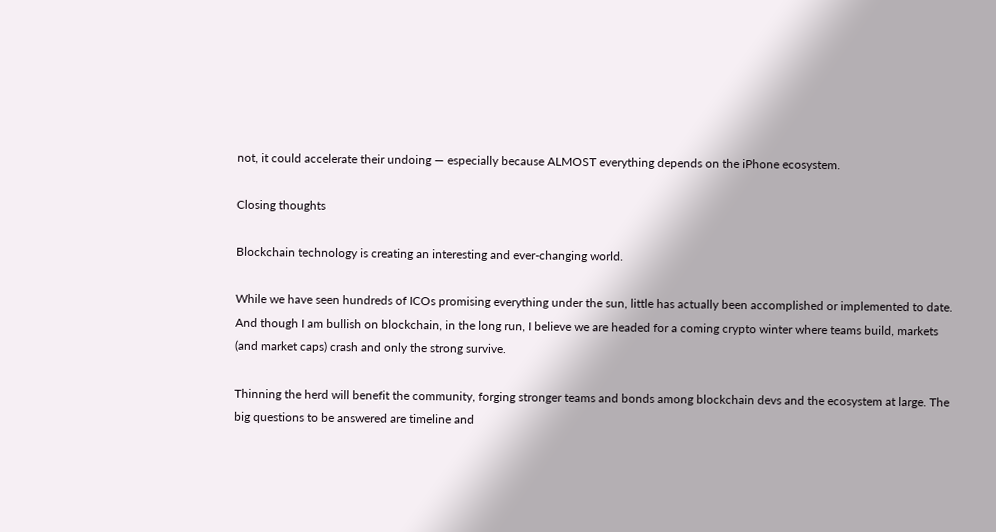not, it could accelerate their undoing — especially because ALMOST everything depends on the iPhone ecosystem.

Closing thoughts

Blockchain technology is creating an interesting and ever-changing world.

While we have seen hundreds of ICOs promising everything under the sun, little has actually been accomplished or implemented to date. And though I am bullish on blockchain, in the long run, I believe we are headed for a coming crypto winter where teams build, markets (and market caps) crash and only the strong survive.

Thinning the herd will benefit the community, forging stronger teams and bonds among blockchain devs and the ecosystem at large. The big questions to be answered are timeline and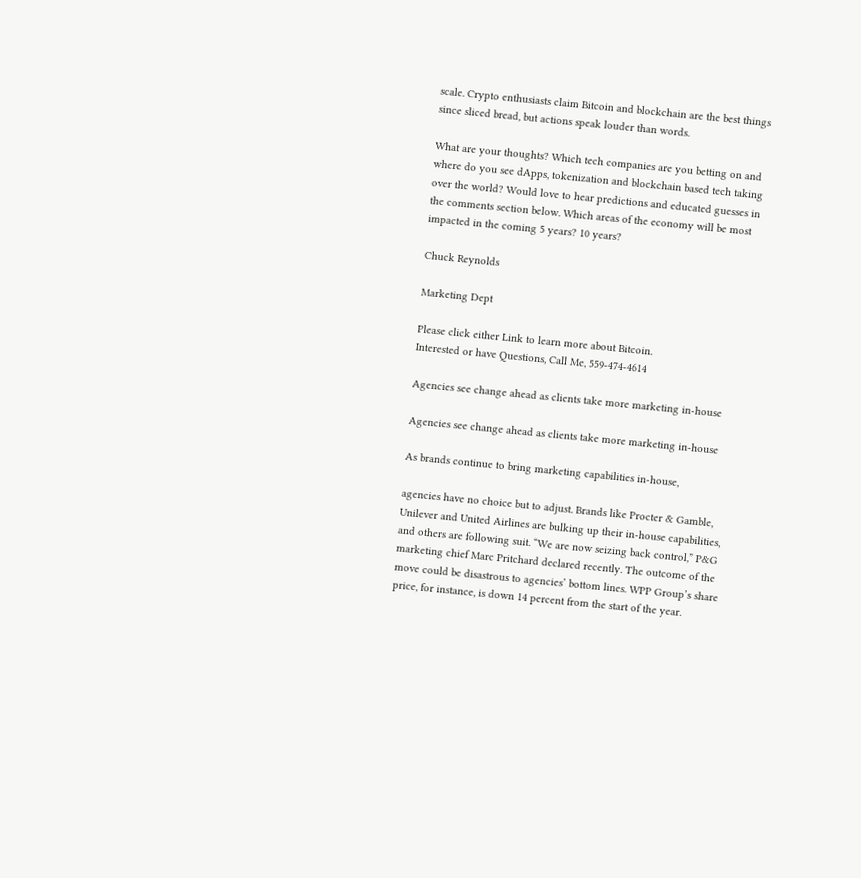scale. Crypto enthusiasts claim Bitcoin and blockchain are the best things since sliced bread, but actions speak louder than words.

What are your thoughts? Which tech companies are you betting on and where do you see dApps, tokenization and blockchain based tech taking over the world? Would love to hear predictions and educated guesses in the comments section below. Which areas of the economy will be most impacted in the coming 5 years? 10 years?

Chuck Reynolds

Marketing Dept

Please click either Link to learn more about Bitcoin.
Interested or have Questions, Call Me, 559-474-4614

Agencies see change ahead as clients take more marketing in-house

Agencies see change ahead as clients take more marketing in-house

As brands continue to bring marketing capabilities in-house,

agencies have no choice but to adjust. Brands like Procter & Gamble, Unilever and United Airlines are bulking up their in-house capabilities, and others are following suit. “We are now seizing back control,” P&G marketing chief Marc Pritchard declared recently. The outcome of the move could be disastrous to agencies’ bottom lines. WPP Group’s share price, for instance, is down 14 percent from the start of the year.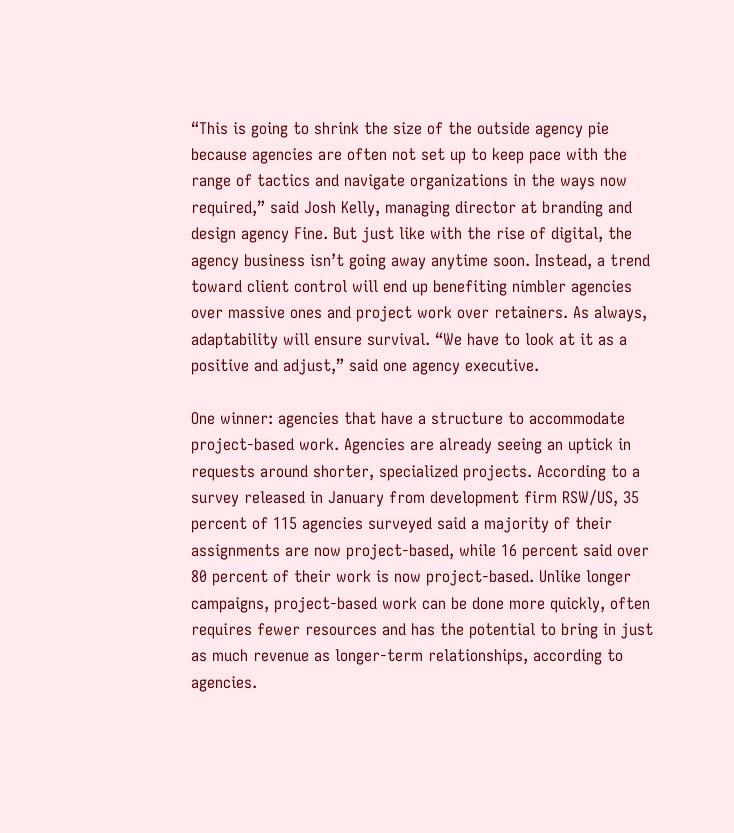“This is going to shrink the size of the outside agency pie because agencies are often not set up to keep pace with the range of tactics and navigate organizations in the ways now required,” said Josh Kelly, managing director at branding and design agency Fine. But just like with the rise of digital, the agency business isn’t going away anytime soon. Instead, a trend toward client control will end up benefiting nimbler agencies over massive ones and project work over retainers. As always, adaptability will ensure survival. “We have to look at it as a positive and adjust,” said one agency executive.

One winner: agencies that have a structure to accommodate project-based work. Agencies are already seeing an uptick in requests around shorter, specialized projects. According to a survey released in January from development firm RSW/US, 35 percent of 115 agencies surveyed said a majority of their assignments are now project-based, while 16 percent said over 80 percent of their work is now project-based. Unlike longer campaigns, project-based work can be done more quickly, often requires fewer resources and has the potential to bring in just as much revenue as longer-term relationships, according to agencies.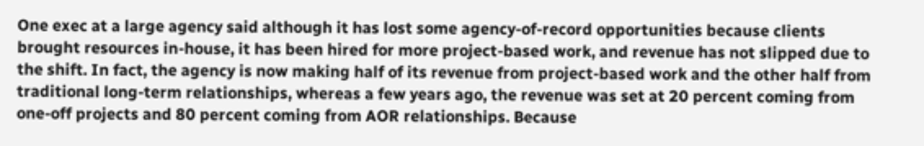One exec at a large agency said although it has lost some agency-of-record opportunities because clients brought resources in-house, it has been hired for more project-based work, and revenue has not slipped due to the shift. In fact, the agency is now making half of its revenue from project-based work and the other half from traditional long-term relationships, whereas a few years ago, the revenue was set at 20 percent coming from one-off projects and 80 percent coming from AOR relationships. Because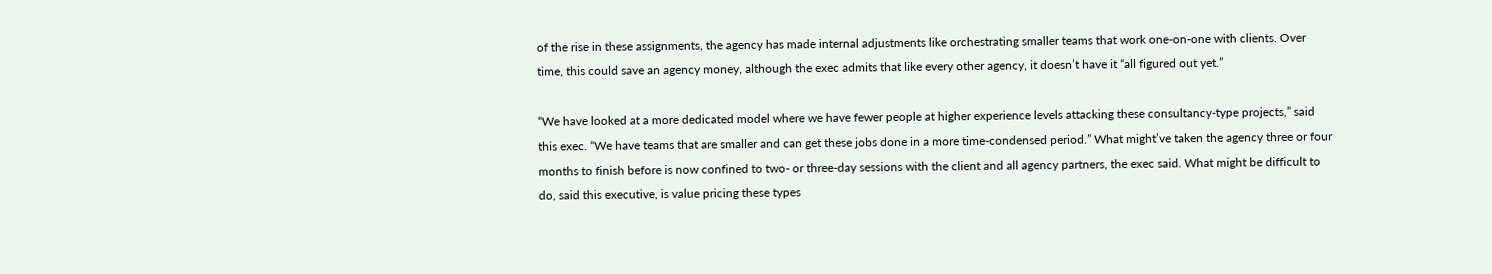of the rise in these assignments, the agency has made internal adjustments like orchestrating smaller teams that work one-on-one with clients. Over time, this could save an agency money, although the exec admits that like every other agency, it doesn’t have it “all figured out yet.”

“We have looked at a more dedicated model where we have fewer people at higher experience levels attacking these consultancy-type projects,” said this exec. “We have teams that are smaller and can get these jobs done in a more time-condensed period.” What might’ve taken the agency three or four months to finish before is now confined to two- or three-day sessions with the client and all agency partners, the exec said. What might be difficult to do, said this executive, is value pricing these types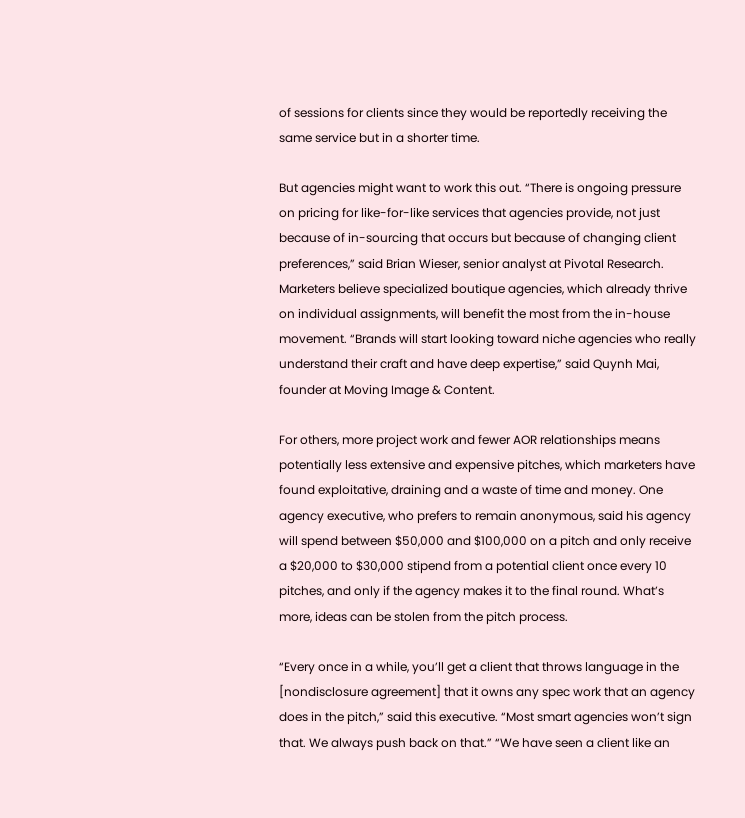of sessions for clients since they would be reportedly receiving the same service but in a shorter time.

But agencies might want to work this out. “There is ongoing pressure on pricing for like-for-like services that agencies provide, not just because of in-sourcing that occurs but because of changing client preferences,” said Brian Wieser, senior analyst at Pivotal Research. Marketers believe specialized boutique agencies, which already thrive on individual assignments, will benefit the most from the in-house movement. “Brands will start looking toward niche agencies who really understand their craft and have deep expertise,” said Quynh Mai, founder at Moving Image & Content.

For others, more project work and fewer AOR relationships means potentially less extensive and expensive pitches, which marketers have found exploitative, draining and a waste of time and money. One agency executive, who prefers to remain anonymous, said his agency will spend between $50,000 and $100,000 on a pitch and only receive a $20,000 to $30,000 stipend from a potential client once every 10 pitches, and only if the agency makes it to the final round. What’s more, ideas can be stolen from the pitch process.

“Every once in a while, you’ll get a client that throws language in the [nondisclosure agreement] that it owns any spec work that an agency does in the pitch,” said this executive. “Most smart agencies won’t sign that. We always push back on that.” “We have seen a client like an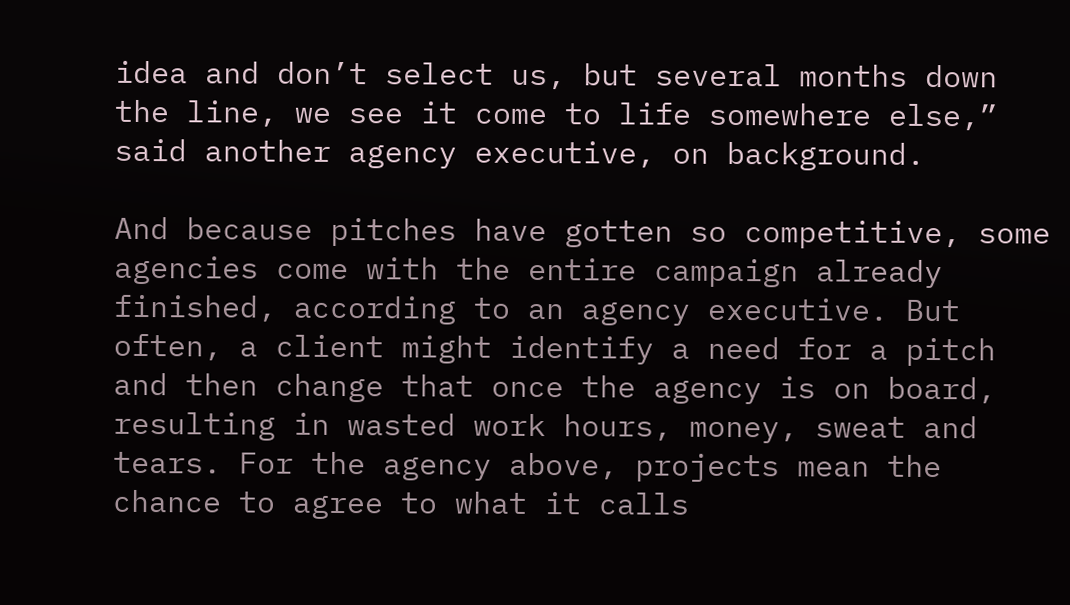idea and don’t select us, but several months down the line, we see it come to life somewhere else,” said another agency executive, on background.

And because pitches have gotten so competitive, some agencies come with the entire campaign already finished, according to an agency executive. But often, a client might identify a need for a pitch and then change that once the agency is on board, resulting in wasted work hours, money, sweat and tears. For the agency above, projects mean the chance to agree to what it calls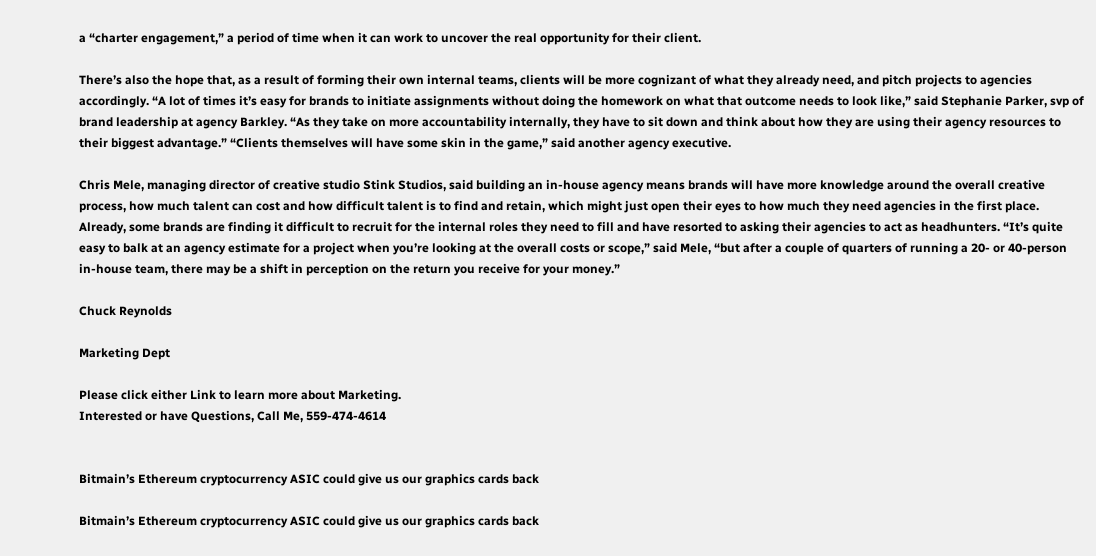a “charter engagement,” a period of time when it can work to uncover the real opportunity for their client.

There’s also the hope that, as a result of forming their own internal teams, clients will be more cognizant of what they already need, and pitch projects to agencies accordingly. “A lot of times it’s easy for brands to initiate assignments without doing the homework on what that outcome needs to look like,” said Stephanie Parker, svp of brand leadership at agency Barkley. “As they take on more accountability internally, they have to sit down and think about how they are using their agency resources to their biggest advantage.” “Clients themselves will have some skin in the game,” said another agency executive.

Chris Mele, managing director of creative studio Stink Studios, said building an in-house agency means brands will have more knowledge around the overall creative process, how much talent can cost and how difficult talent is to find and retain, which might just open their eyes to how much they need agencies in the first place. Already, some brands are finding it difficult to recruit for the internal roles they need to fill and have resorted to asking their agencies to act as headhunters. “It’s quite easy to balk at an agency estimate for a project when you’re looking at the overall costs or scope,” said Mele, “but after a couple of quarters of running a 20- or 40-person in-house team, there may be a shift in perception on the return you receive for your money.”

Chuck Reynolds

Marketing Dept

Please click either Link to learn more about Marketing.
Interested or have Questions, Call Me, 559-474-4614


Bitmain’s Ethereum cryptocurrency ASIC could give us our graphics cards back

Bitmain’s Ethereum cryptocurrency ASIC could give us our graphics cards back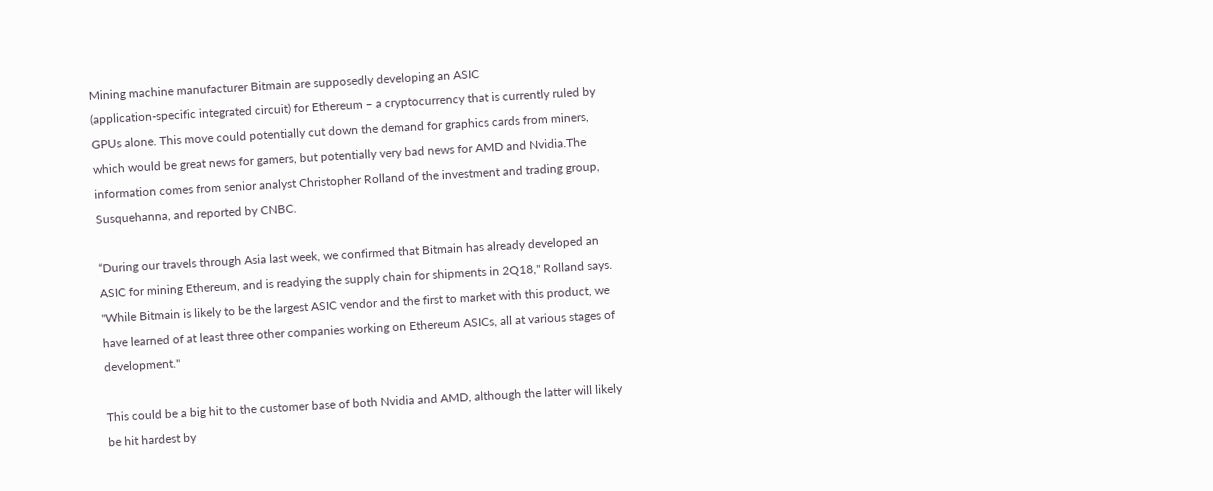Mining machine manufacturer Bitmain are supposedly developing an ASIC
(application-specific integrated circuit) for Ethereum – a cryptocurrency that is currently ruled by GPUs alone. This move could potentially cut down the demand for graphics cards from miners, which would be great news for gamers, but potentially very bad news for AMD and Nvidia.The information comes from senior analyst Christopher Rolland of the investment and trading group, Susquehanna, and reported by CNBC.

“During our travels through Asia last week, we confirmed that Bitmain has already developed an ASIC for mining Ethereum, and is readying the supply chain for shipments in 2Q18," Rolland says. "While Bitmain is likely to be the largest ASIC vendor and the first to market with this product, we have learned of at least three other companies working on Ethereum ASICs, all at various stages of development."

This could be a big hit to the customer base of both Nvidia and AMD, although the latter will likely be hit hardest by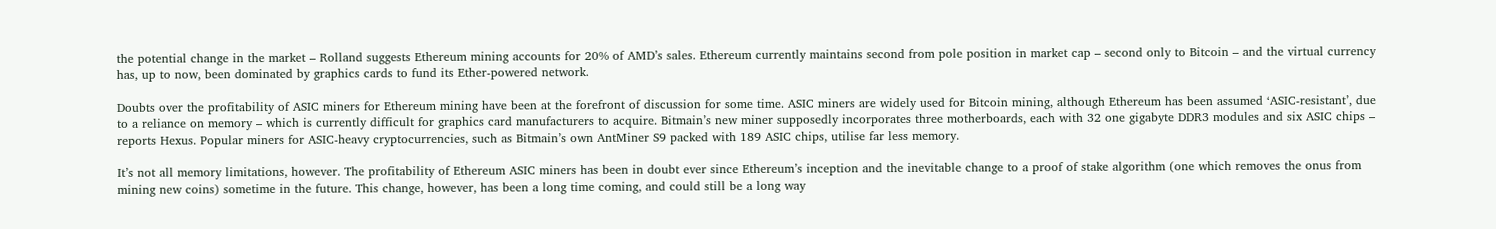the potential change in the market – Rolland suggests Ethereum mining accounts for 20% of AMD’s sales. Ethereum currently maintains second from pole position in market cap – second only to Bitcoin – and the virtual currency has, up to now, been dominated by graphics cards to fund its Ether-powered network.

Doubts over the profitability of ASIC miners for Ethereum mining have been at the forefront of discussion for some time. ASIC miners are widely used for Bitcoin mining, although Ethereum has been assumed ‘ASIC-resistant’, due to a reliance on memory – which is currently difficult for graphics card manufacturers to acquire. Bitmain’s new miner supposedly incorporates three motherboards, each with 32 one gigabyte DDR3 modules and six ASIC chips – reports Hexus. Popular miners for ASIC-heavy cryptocurrencies, such as Bitmain’s own AntMiner S9 packed with 189 ASIC chips, utilise far less memory.

It’s not all memory limitations, however. The profitability of Ethereum ASIC miners has been in doubt ever since Ethereum’s inception and the inevitable change to a proof of stake algorithm (one which removes the onus from mining new coins) sometime in the future. This change, however, has been a long time coming, and could still be a long way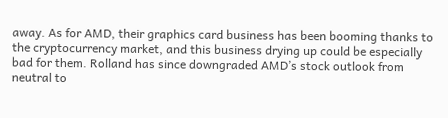away. As for AMD, their graphics card business has been booming thanks to the cryptocurrency market, and this business drying up could be especially bad for them. Rolland has since downgraded AMD’s stock outlook from neutral to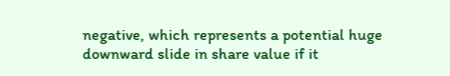negative, which represents a potential huge downward slide in share value if it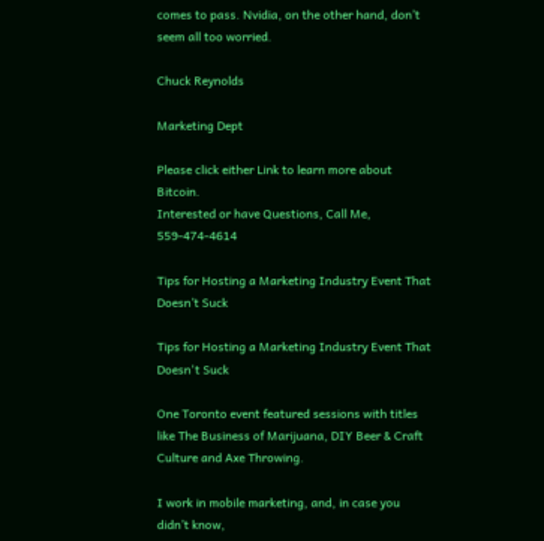comes to pass. Nvidia, on the other hand, don’t seem all too worried.

Chuck Reynolds

Marketing Dept

Please click either Link to learn more about Bitcoin.
Interested or have Questions, Call Me, 559-474-4614

Tips for Hosting a Marketing Industry Event That Doesn’t Suck

Tips for Hosting a Marketing Industry Event That Doesn't Suck

One Toronto event featured sessions with titles like The Business of Marijuana, DIY Beer & Craft Culture and Axe Throwing.

I work in mobile marketing, and, in case you didn’t know,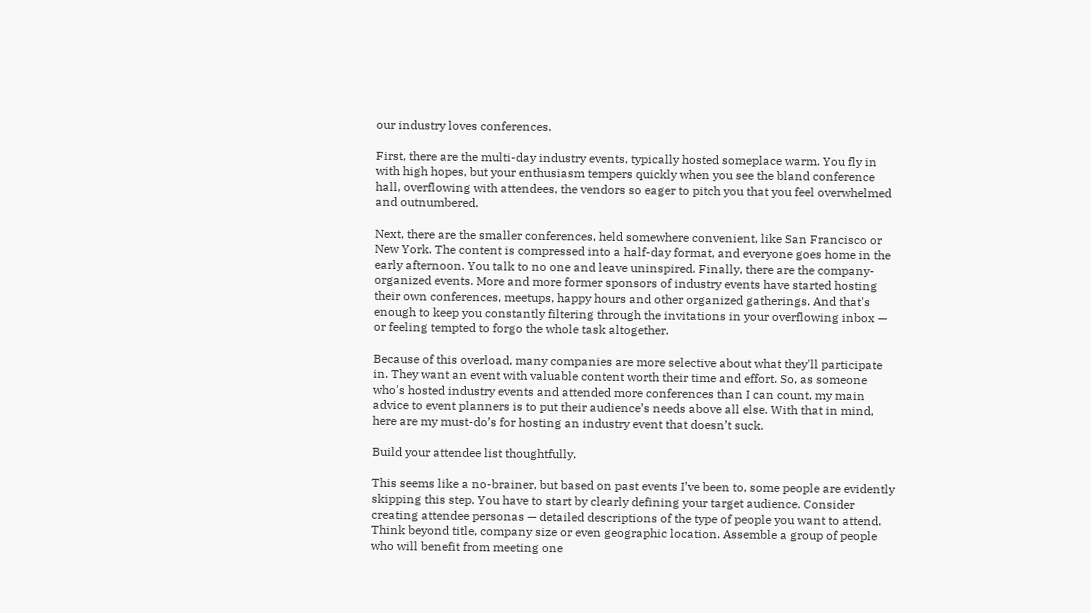our industry loves conferences.

First, there are the multi-day industry events, typically hosted someplace warm. You fly in with high hopes, but your enthusiasm tempers quickly when you see the bland conference hall, overflowing with attendees, the vendors so eager to pitch you that you feel overwhelmed and outnumbered.

Next, there are the smaller conferences, held somewhere convenient, like San Francisco or New York. The content is compressed into a half-day format, and everyone goes home in the early afternoon. You talk to no one and leave uninspired. Finally, there are the company-organized events. More and more former sponsors of industry events have started hosting their own conferences, meetups, happy hours and other organized gatherings. And that's enough to keep you constantly filtering through the invitations in your overflowing inbox — or feeling tempted to forgo the whole task altogether.

Because of this overload, many companies are more selective about what they'll participate in. They want an event with valuable content worth their time and effort. So, as someone who's hosted industry events and attended more conferences than I can count, my main advice to event planners is to put their audience’s needs above all else. With that in mind, here are my must-do’s for hosting an industry event that doesn’t suck.

Build your attendee list thoughtfully.

This seems like a no-brainer, but based on past events I’ve been to, some people are evidently skipping this step. You have to start by clearly defining your target audience. Consider creating attendee personas — detailed descriptions of the type of people you want to attend. Think beyond title, company size or even geographic location. Assemble a group of people who will benefit from meeting one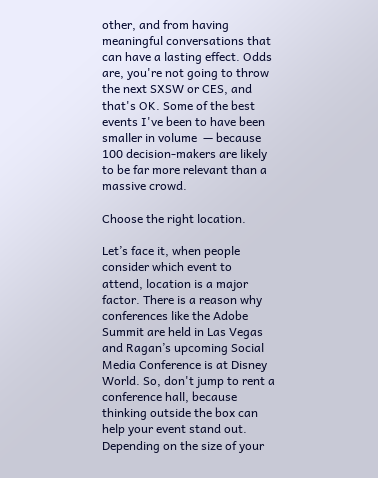other, and from having meaningful conversations that can have a lasting effect. Odds are, you're not going to throw the next SXSW or CES, and that's OK. Some of the best events I've been to have been smaller in volume  — because 100 decision-makers are likely to be far more relevant than a massive crowd.

Choose the right location.

Let’s face it, when people consider which event to attend, location is a major factor. There is a reason why conferences like the Adobe Summit are held in Las Vegas and Ragan’s upcoming Social Media Conference is at Disney World. So, don't jump to rent a conference hall, because thinking outside the box can help your event stand out. Depending on the size of your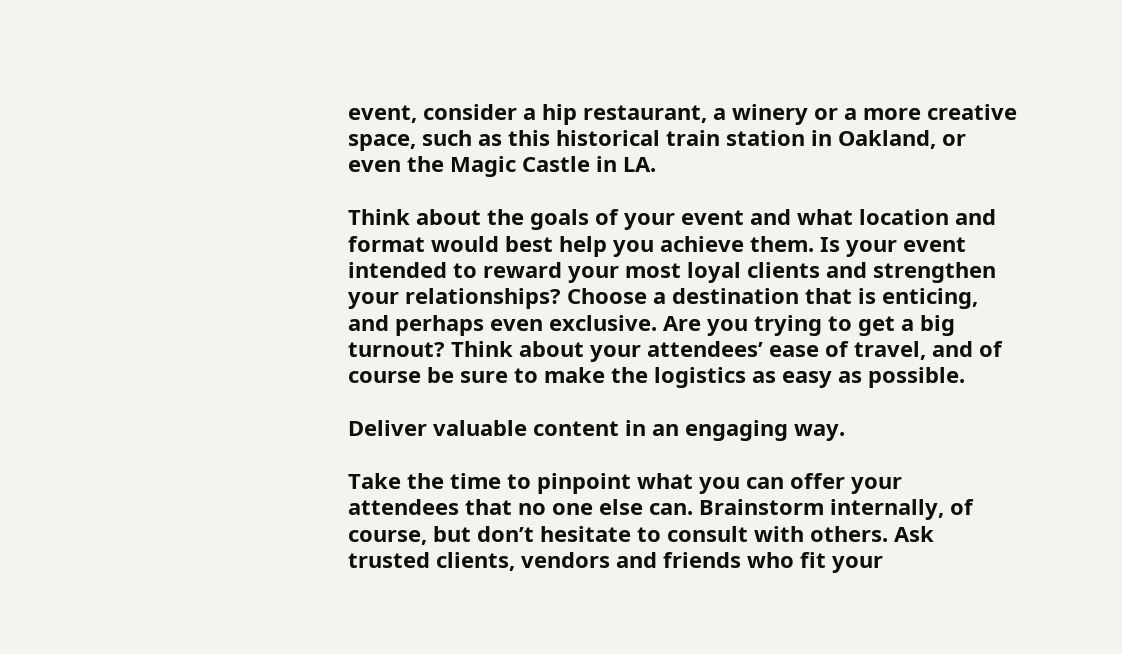event, consider a hip restaurant, a winery or a more creative space, such as this historical train station in Oakland, or even the Magic Castle in LA.

Think about the goals of your event and what location and format would best help you achieve them. Is your event intended to reward your most loyal clients and strengthen your relationships? Choose a destination that is enticing, and perhaps even exclusive. Are you trying to get a big turnout? Think about your attendees’ ease of travel, and of course be sure to make the logistics as easy as possible.

Deliver valuable content in an engaging way.

Take the time to pinpoint what you can offer your attendees that no one else can. Brainstorm internally, of course, but don’t hesitate to consult with others. Ask trusted clients, vendors and friends who fit your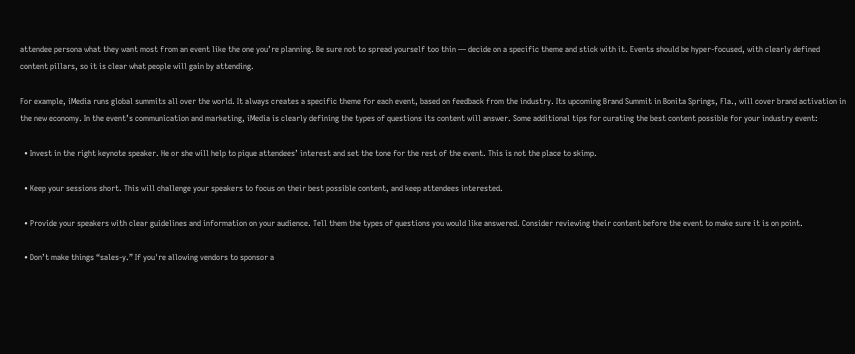attendee persona what they want most from an event like the one you’re planning. Be sure not to spread yourself too thin — decide on a specific theme and stick with it. Events should be hyper-focused, with clearly defined content pillars, so it is clear what people will gain by attending.

For example, iMedia runs global summits all over the world. It always creates a specific theme for each event, based on feedback from the industry. Its upcoming Brand Summit in Bonita Springs, Fla., will cover brand activation in the new economy. In the event’s communication and marketing, iMedia is clearly defining the types of questions its content will answer. Some additional tips for curating the best content possible for your industry event:

  • Invest in the right keynote speaker. He or she will help to pique attendees’ interest and set the tone for the rest of the event. This is not the place to skimp.

  • Keep your sessions short. This will challenge your speakers to focus on their best possible content, and keep attendees interested.

  • Provide your speakers with clear guidelines and information on your audience. Tell them the types of questions you would like answered. Consider reviewing their content before the event to make sure it is on point.

  • Don’t make things “sales-y.” If you're allowing vendors to sponsor a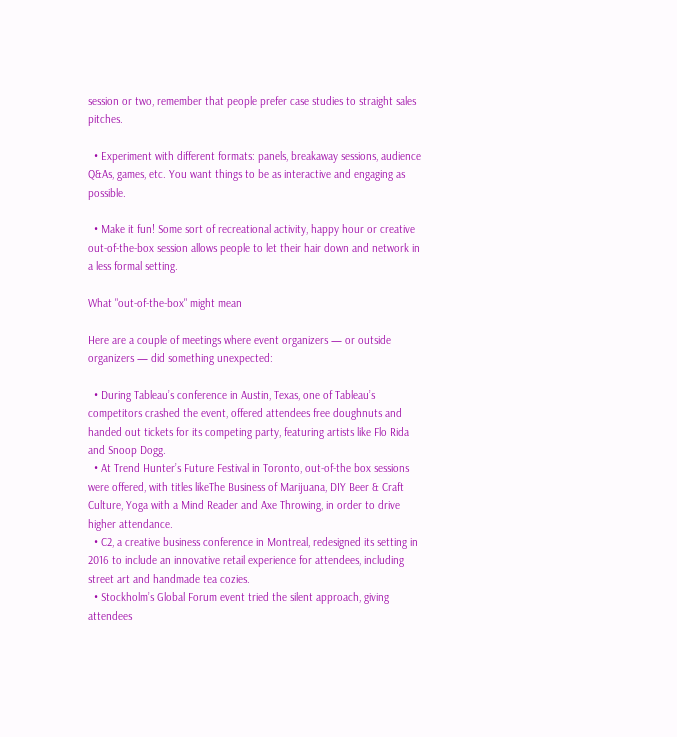session or two, remember that people prefer case studies to straight sales pitches.

  • Experiment with different formats: panels, breakaway sessions, audience Q&As, games, etc. You want things to be as interactive and engaging as possible.

  • Make it fun! Some sort of recreational activity, happy hour or creative out-of-the-box session allows people to let their hair down and network in a less formal setting.

What "out-of-the-box" might mean

Here are a couple of meetings where event organizers — or outside organizers — did something unexpected:

  • During Tableau’s conference in Austin, Texas, one of Tableau’s competitors crashed the event, offered attendees free doughnuts and handed out tickets for its competing party, featuring artists like Flo Rida and Snoop Dogg.
  • At Trend Hunter’s Future Festival in Toronto, out-of-the box sessions were offered, with titles likeThe Business of Marijuana, DIY Beer & Craft Culture, Yoga with a Mind Reader and Axe Throwing, in order to drive higher attendance.
  • C2, a creative business conference in Montreal, redesigned its setting in 2016 to include an innovative retail experience for attendees, including street art and handmade tea cozies.
  • Stockholm’s Global Forum event tried the silent approach, giving attendees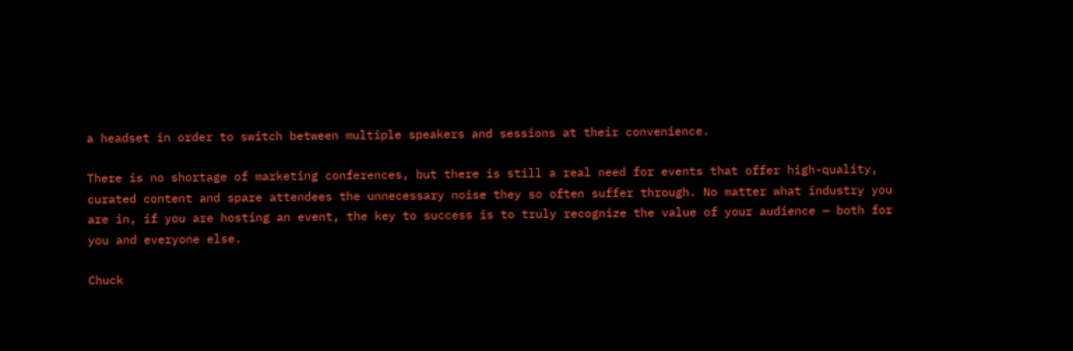a headset in order to switch between multiple speakers and sessions at their convenience.

There is no shortage of marketing conferences, but there is still a real need for events that offer high-quality, curated content and spare attendees the unnecessary noise they so often suffer through. No matter what industry you are in, if you are hosting an event, the key to success is to truly recognize the value of your audience — both for you and everyone else.

Chuck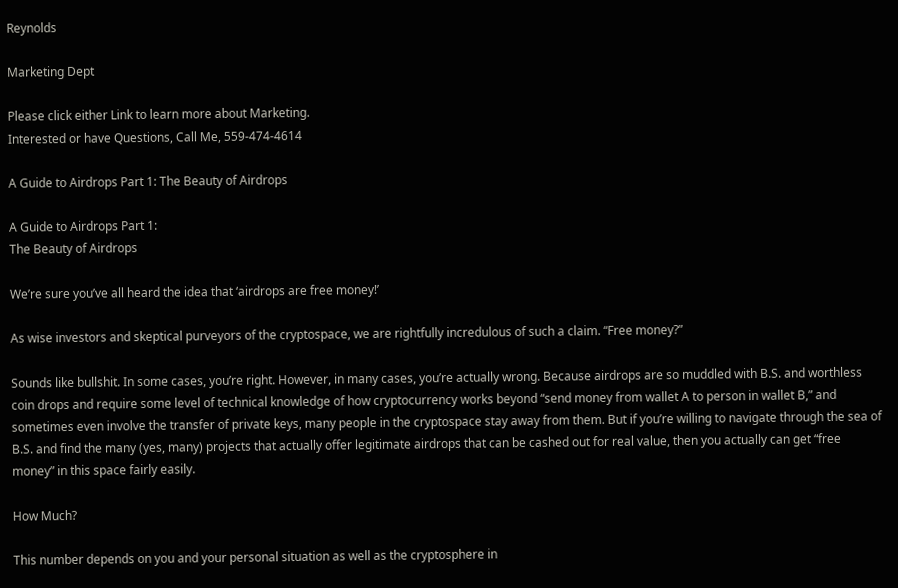Reynolds

Marketing Dept

Please click either Link to learn more about Marketing.
Interested or have Questions, Call Me, 559-474-4614

A Guide to Airdrops Part 1: The Beauty of Airdrops

A Guide to Airdrops Part 1:
The Beauty of Airdrops

We’re sure you’ve all heard the idea that ‘airdrops are free money!’

As wise investors and skeptical purveyors of the cryptospace, we are rightfully incredulous of such a claim. “Free money?”

Sounds like bullshit. In some cases, you’re right. However, in many cases, you’re actually wrong. Because airdrops are so muddled with B.S. and worthless coin drops and require some level of technical knowledge of how cryptocurrency works beyond “send money from wallet A to person in wallet B,” and sometimes even involve the transfer of private keys, many people in the cryptospace stay away from them. But if you’re willing to navigate through the sea of B.S. and find the many (yes, many) projects that actually offer legitimate airdrops that can be cashed out for real value, then you actually can get “free money” in this space fairly easily.

How Much?

This number depends on you and your personal situation as well as the cryptosphere in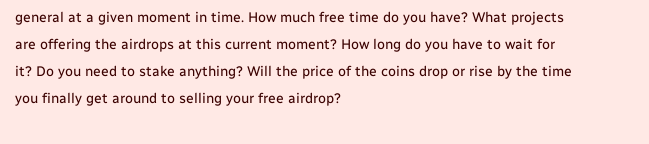general at a given moment in time. How much free time do you have? What projects are offering the airdrops at this current moment? How long do you have to wait for it? Do you need to stake anything? Will the price of the coins drop or rise by the time you finally get around to selling your free airdrop?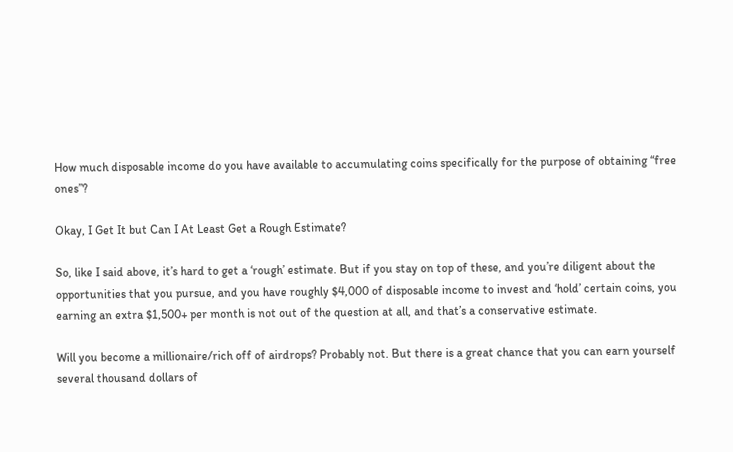How much disposable income do you have available to accumulating coins specifically for the purpose of obtaining “free ones”?

Okay, I Get It but Can I At Least Get a Rough Estimate?

So, like I said above, it’s hard to get a ‘rough’ estimate. But if you stay on top of these, and you’re diligent about the opportunities that you pursue, and you have roughly $4,000 of disposable income to invest and ‘hold’ certain coins, you earning an extra $1,500+ per month is not out of the question at all, and that’s a conservative estimate.

Will you become a millionaire/rich off of airdrops? Probably not. But there is a great chance that you can earn yourself several thousand dollars of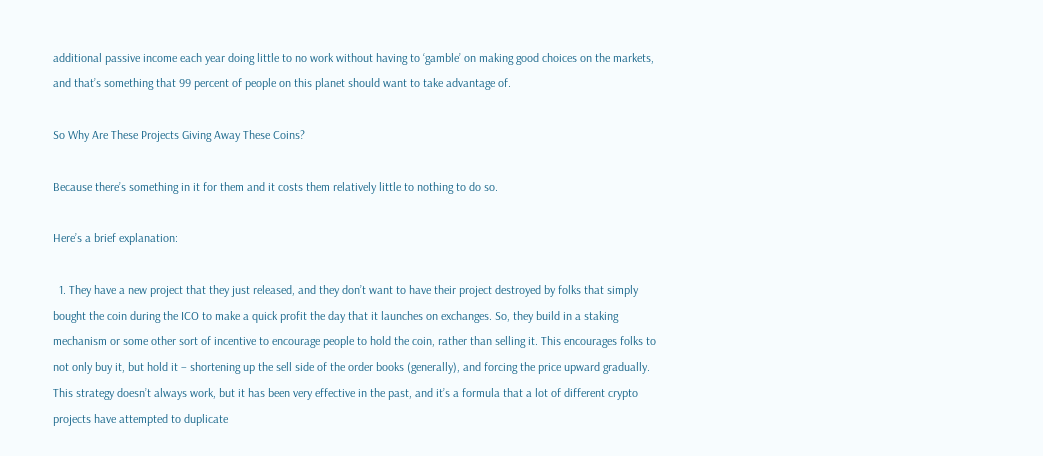additional passive income each year doing little to no work without having to ‘gamble’ on making good choices on the markets, and that’s something that 99 percent of people on this planet should want to take advantage of.

So Why Are These Projects Giving Away These Coins?

Because there’s something in it for them and it costs them relatively little to nothing to do so.

Here’s a brief explanation:

  1. They have a new project that they just released, and they don’t want to have their project destroyed by folks that simply bought the coin during the ICO to make a quick profit the day that it launches on exchanges. So, they build in a staking mechanism or some other sort of incentive to encourage people to hold the coin, rather than selling it. This encourages folks to not only buy it, but hold it – shortening up the sell side of the order books (generally), and forcing the price upward gradually. This strategy doesn’t always work, but it has been very effective in the past, and it’s a formula that a lot of different crypto projects have attempted to duplicate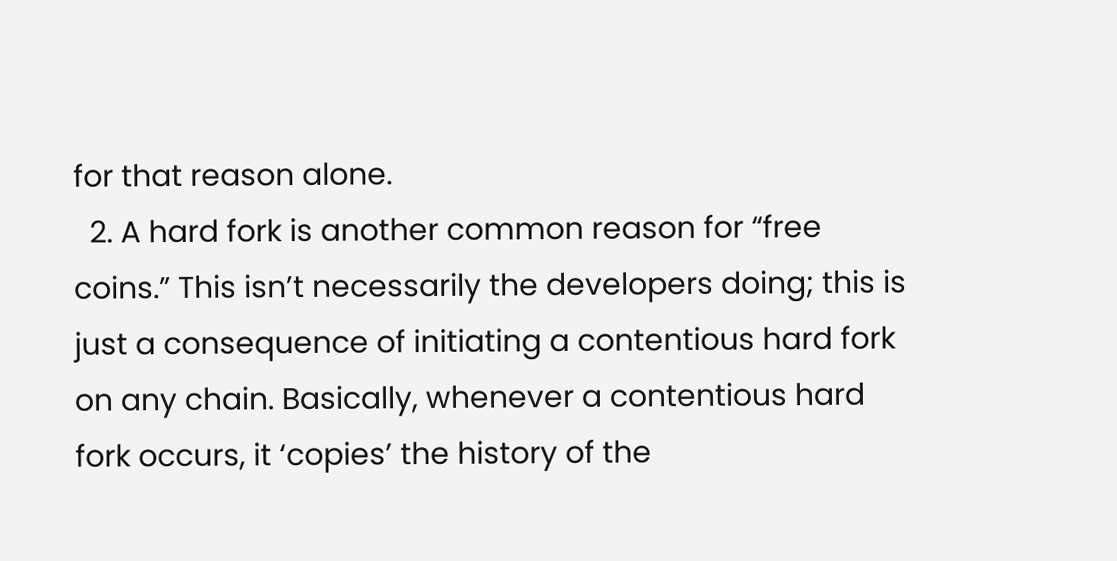for that reason alone.
  2. A hard fork is another common reason for “free coins.” This isn’t necessarily the developers doing; this is just a consequence of initiating a contentious hard fork on any chain. Basically, whenever a contentious hard fork occurs, it ‘copies’ the history of the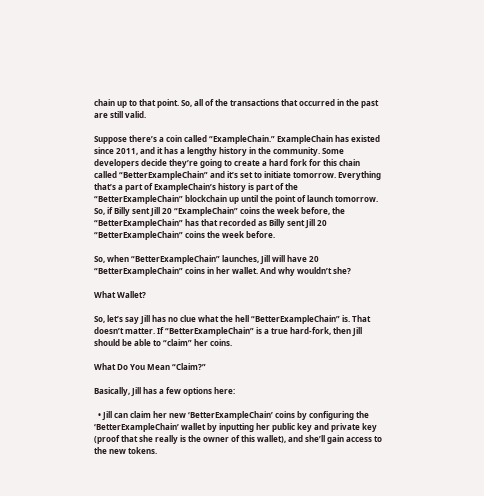chain up to that point. So, all of the transactions that occurred in the past are still valid.

Suppose there’s a coin called “ExampleChain.” ExampleChain has existed since 2011, and it has a lengthy history in the community. Some developers decide they’re going to create a hard fork for this chain called “BetterExampleChain” and it’s set to initiate tomorrow. Everything that’s a part of ExampleChain’s history is part of the “BetterExampleChain” blockchain up until the point of launch tomorrow. So, if Billy sent Jill 20 “ExampleChain” coins the week before, the “BetterExampleChain” has that recorded as Billy sent Jill 20 “BetterExampleChain” coins the week before.

So, when “BetterExampleChain” launches, Jill will have 20 “BetterExampleChain” coins in her wallet. And why wouldn’t she?

What Wallet?

So, let’s say Jill has no clue what the hell “BetterExampleChain” is. That doesn’t matter. If “BetterExampleChain” is a true hard-fork, then Jill should be able to “claim” her coins.

What Do You Mean “Claim?”

Basically, Jill has a few options here:

  • Jill can claim her new ‘BetterExampleChain’ coins by configuring the ‘BetterExampleChain’ wallet by inputting her public key and private key (proof that she really is the owner of this wallet), and she’ll gain access to the new tokens.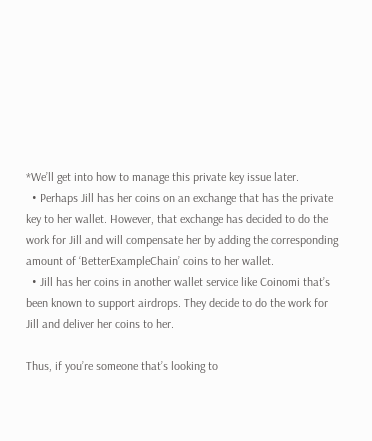*We’ll get into how to manage this private key issue later.
  • Perhaps Jill has her coins on an exchange that has the private key to her wallet. However, that exchange has decided to do the work for Jill and will compensate her by adding the corresponding amount of ‘BetterExampleChain’ coins to her wallet.
  • Jill has her coins in another wallet service like Coinomi that’s been known to support airdrops. They decide to do the work for Jill and deliver her coins to her.

Thus, if you’re someone that’s looking to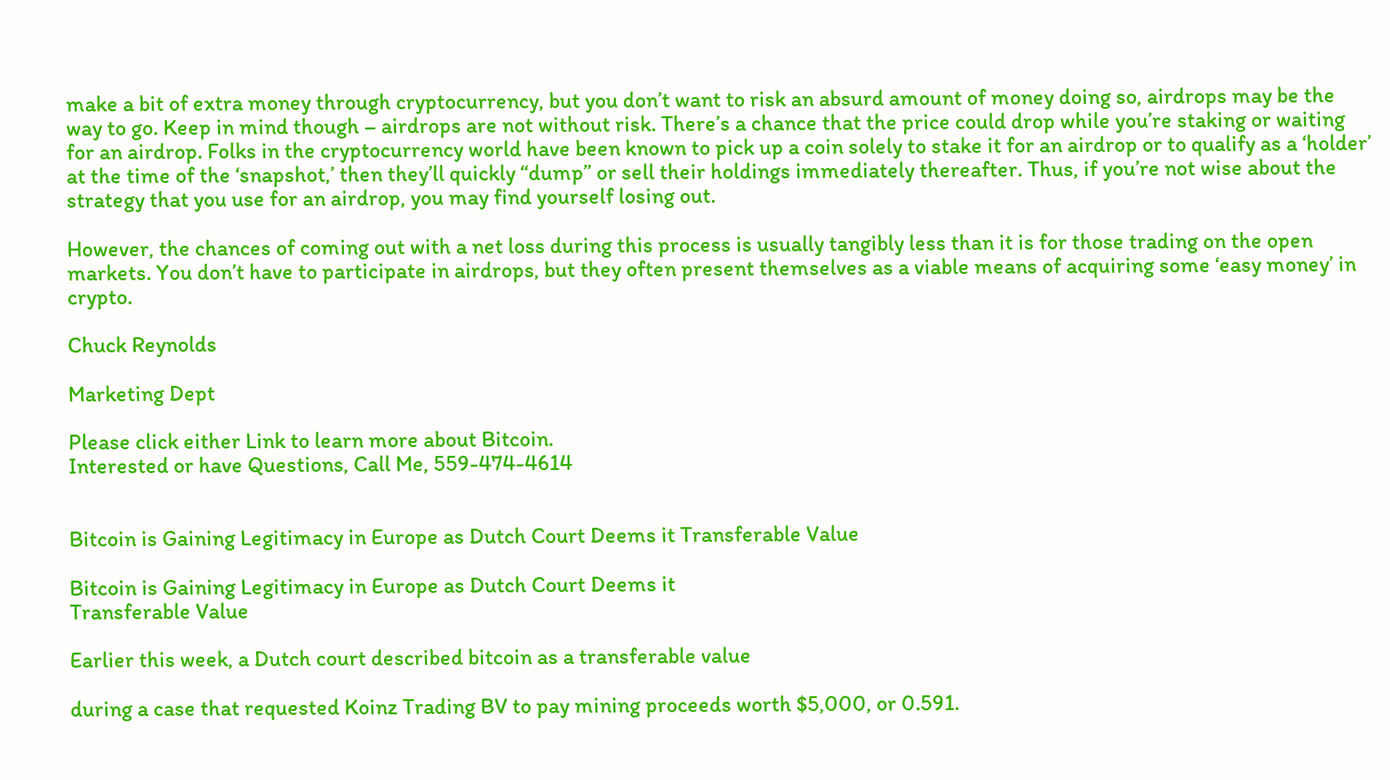make a bit of extra money through cryptocurrency, but you don’t want to risk an absurd amount of money doing so, airdrops may be the way to go. Keep in mind though – airdrops are not without risk. There’s a chance that the price could drop while you’re staking or waiting for an airdrop. Folks in the cryptocurrency world have been known to pick up a coin solely to stake it for an airdrop or to qualify as a ‘holder’ at the time of the ‘snapshot,’ then they’ll quickly “dump” or sell their holdings immediately thereafter. Thus, if you’re not wise about the strategy that you use for an airdrop, you may find yourself losing out.

However, the chances of coming out with a net loss during this process is usually tangibly less than it is for those trading on the open markets. You don’t have to participate in airdrops, but they often present themselves as a viable means of acquiring some ‘easy money’ in crypto.

Chuck Reynolds

Marketing Dept

Please click either Link to learn more about Bitcoin.
Interested or have Questions, Call Me, 559-474-4614


Bitcoin is Gaining Legitimacy in Europe as Dutch Court Deems it Transferable Value

Bitcoin is Gaining Legitimacy in Europe as Dutch Court Deems it
Transferable Value

Earlier this week, a Dutch court described bitcoin as a transferable value

during a case that requested Koinz Trading BV to pay mining proceeds worth $5,000, or 0.591.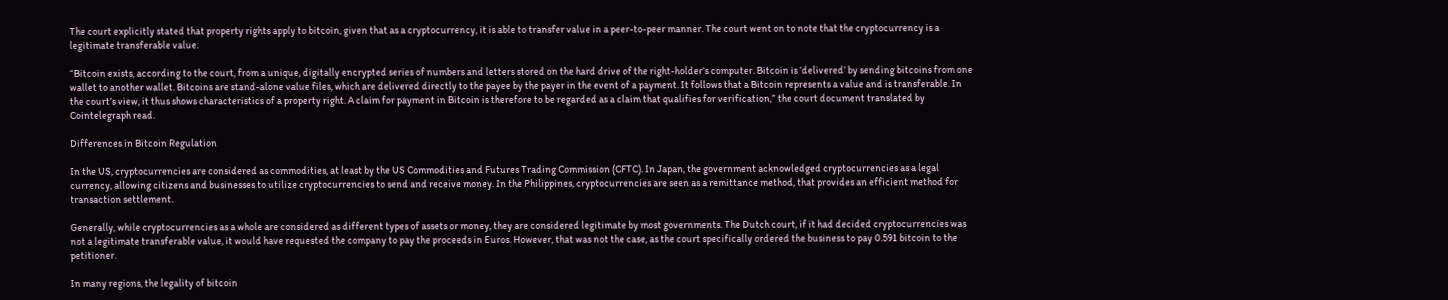The court explicitly stated that property rights apply to bitcoin, given that as a cryptocurrency, it is able to transfer value in a peer-to-peer manner. The court went on to note that the cryptocurrency is a legitimate transferable value.

“Bitcoin exists, according to the court, from a unique, digitally encrypted series of numbers and letters stored on the hard drive of the right-holder’s computer. Bitcoin is ‘delivered’ by sending bitcoins from one wallet to another wallet. Bitcoins are stand-alone value files, which are delivered directly to the payee by the payer in the event of a payment. It follows that a Bitcoin represents a value and is transferable. In the court’s view, it thus shows characteristics of a property right. A claim for payment in Bitcoin is therefore to be regarded as a claim that qualifies for verification,” the court document translated by Cointelegraph read.

Differences in Bitcoin Regulation

In the US, cryptocurrencies are considered as commodities, at least by the US Commodities and Futures Trading Commission (CFTC). In Japan, the government acknowledged cryptocurrencies as a legal currency, allowing citizens and businesses to utilize cryptocurrencies to send and receive money. In the Philippines, cryptocurrencies are seen as a remittance method, that provides an efficient method for transaction settlement.

Generally, while cryptocurrencies as a whole are considered as different types of assets or money, they are considered legitimate by most governments. The Dutch court, if it had decided cryptocurrencies was not a legitimate transferable value, it would have requested the company to pay the proceeds in Euros. However, that was not the case, as the court specifically ordered the business to pay 0.591 bitcoin to the petitioner.

In many regions, the legality of bitcoin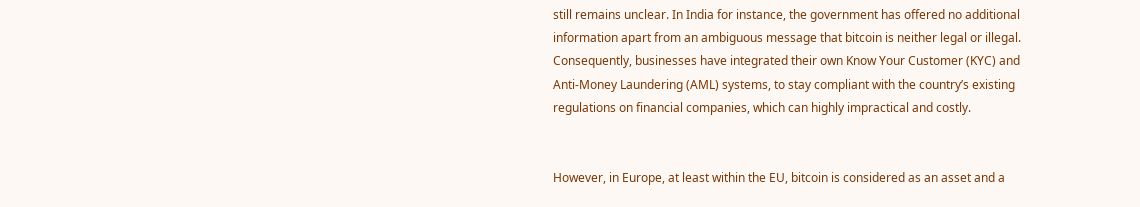still remains unclear. In India for instance, the government has offered no additional information apart from an ambiguous message that bitcoin is neither legal or illegal. Consequently, businesses have integrated their own Know Your Customer (KYC) and Anti-Money Laundering (AML) systems, to stay compliant with the country’s existing regulations on financial companies, which can highly impractical and costly.


However, in Europe, at least within the EU, bitcoin is considered as an asset and a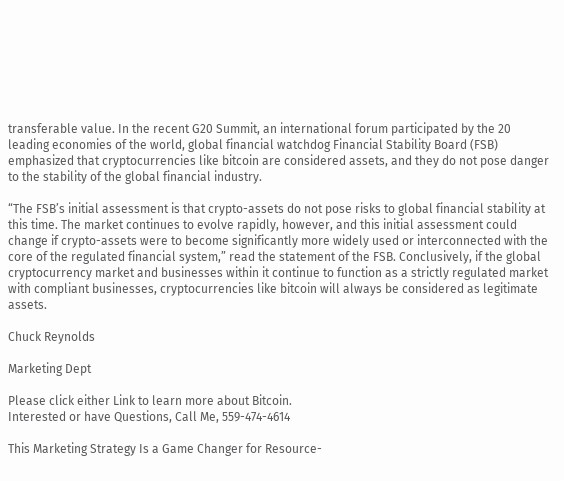transferable value. In the recent G20 Summit, an international forum participated by the 20 leading economies of the world, global financial watchdog Financial Stability Board (FSB) emphasized that cryptocurrencies like bitcoin are considered assets, and they do not pose danger to the stability of the global financial industry.

“The FSB’s initial assessment is that crypto-assets do not pose risks to global financial stability at this time. The market continues to evolve rapidly, however, and this initial assessment could change if crypto-assets were to become significantly more widely used or interconnected with the core of the regulated financial system,” read the statement of the FSB. Conclusively, if the global cryptocurrency market and businesses within it continue to function as a strictly regulated market with compliant businesses, cryptocurrencies like bitcoin will always be considered as legitimate assets.

Chuck Reynolds

Marketing Dept

Please click either Link to learn more about Bitcoin.
Interested or have Questions, Call Me, 559-474-4614

This Marketing Strategy Is a Game Changer for Resource-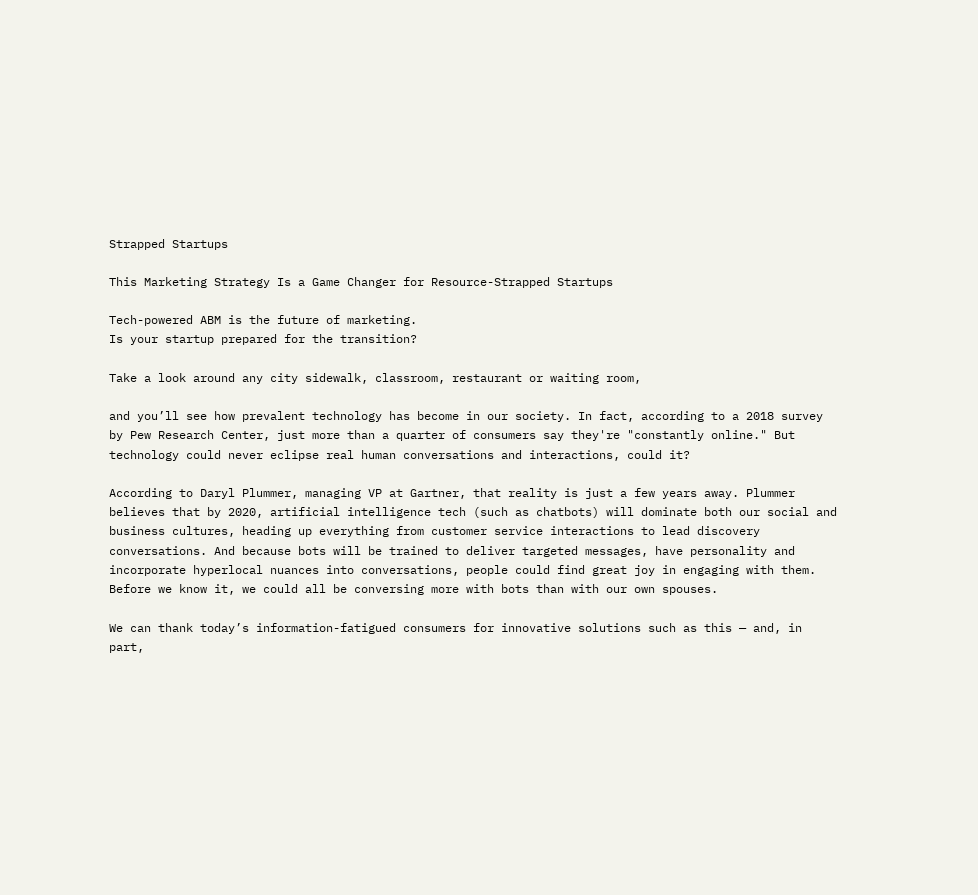Strapped Startups

This Marketing Strategy Is a Game Changer for Resource-Strapped Startups

Tech-powered ABM is the future of marketing.
Is your startup prepared for the transition?

Take a look around any city sidewalk, classroom, restaurant or waiting room,

and you’ll see how prevalent technology has become in our society. In fact, according to a 2018 survey by Pew Research Center, just more than a quarter of consumers say they're "constantly online." But technology could never eclipse real human conversations and interactions, could it?

According to Daryl Plummer, managing VP at Gartner, that reality is just a few years away. Plummer believes that by 2020, artificial intelligence tech (such as chatbots) will dominate both our social and business cultures, heading up everything from customer service interactions to lead discovery conversations. And because bots will be trained to deliver targeted messages, have personality and incorporate hyperlocal nuances into conversations, people could find great joy in engaging with them. Before we know it, we could all be conversing more with bots than with our own spouses.

We can thank today’s information-fatigued consumers for innovative solutions such as this — and, in part,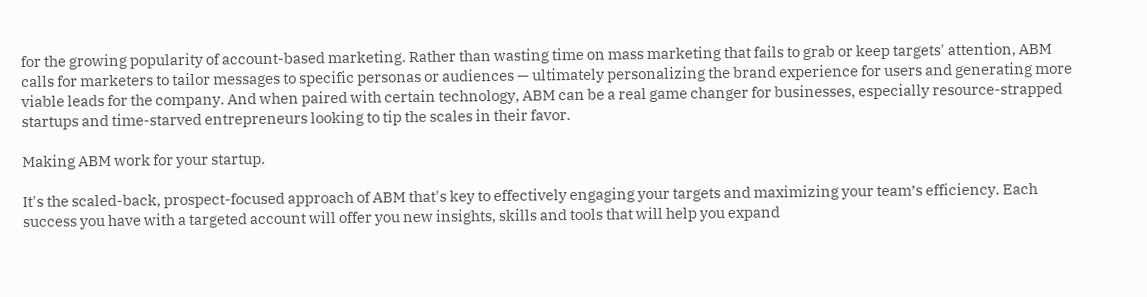for the growing popularity of account-based marketing. Rather than wasting time on mass marketing that fails to grab or keep targets' attention, ABM calls for marketers to tailor messages to specific personas or audiences — ultimately personalizing the brand experience for users and generating more viable leads for the company. And when paired with certain technology, ABM can be a real game changer for businesses, especially resource-strapped startups and time-starved entrepreneurs looking to tip the scales in their favor.

Making ABM work for your startup.

It's the scaled-back, prospect-focused approach of ABM that's key to effectively engaging your targets and maximizing your team’s efficiency. Each success you have with a targeted account will offer you new insights, skills and tools that will help you expand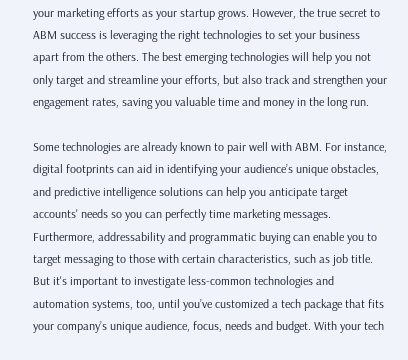your marketing efforts as your startup grows. However, the true secret to ABM success is leveraging the right technologies to set your business apart from the others. The best emerging technologies will help you not only target and streamline your efforts, but also track and strengthen your engagement rates, saving you valuable time and money in the long run.

Some technologies are already known to pair well with ABM. For instance, digital footprints can aid in identifying your audience’s unique obstacles, and predictive intelligence solutions can help you anticipate target accounts' needs so you can perfectly time marketing messages. Furthermore, addressability and programmatic buying can enable you to target messaging to those with certain characteristics, such as job title. But it's important to investigate less-common technologies and automation systems, too, until you’ve customized a tech package that fits your company’s unique audience, focus, needs and budget. With your tech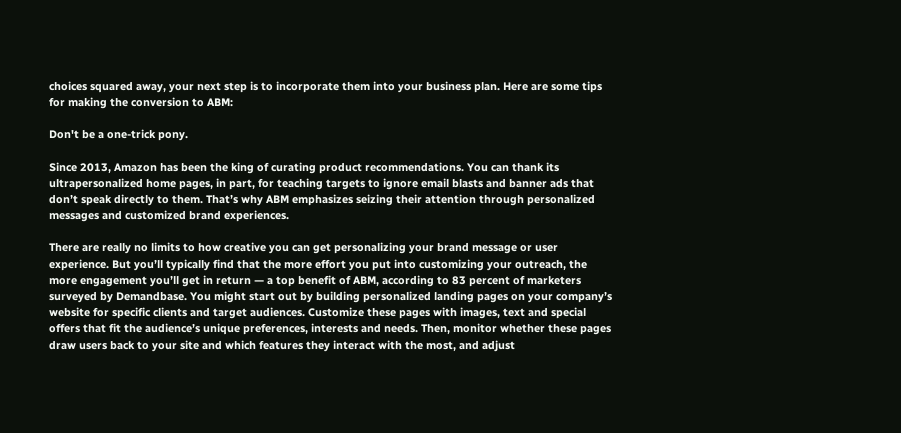choices squared away, your next step is to incorporate them into your business plan. Here are some tips for making the conversion to ABM:

Don't be a one-trick pony.

Since 2013, Amazon has been the king of curating product recommendations. You can thank its ultrapersonalized home pages, in part, for teaching targets to ignore email blasts and banner ads that don’t speak directly to them. That’s why ABM emphasizes seizing their attention through personalized messages and customized brand experiences.

There are really no limits to how creative you can get personalizing your brand message or user experience. But you’ll typically find that the more effort you put into customizing your outreach, the more engagement you’ll get in return — a top benefit of ABM, according to 83 percent of marketers surveyed by Demandbase. You might start out by building personalized landing pages on your company’s website for specific clients and target audiences. Customize these pages with images, text and special offers that fit the audience’s unique preferences, interests and needs. Then, monitor whether these pages draw users back to your site and which features they interact with the most, and adjust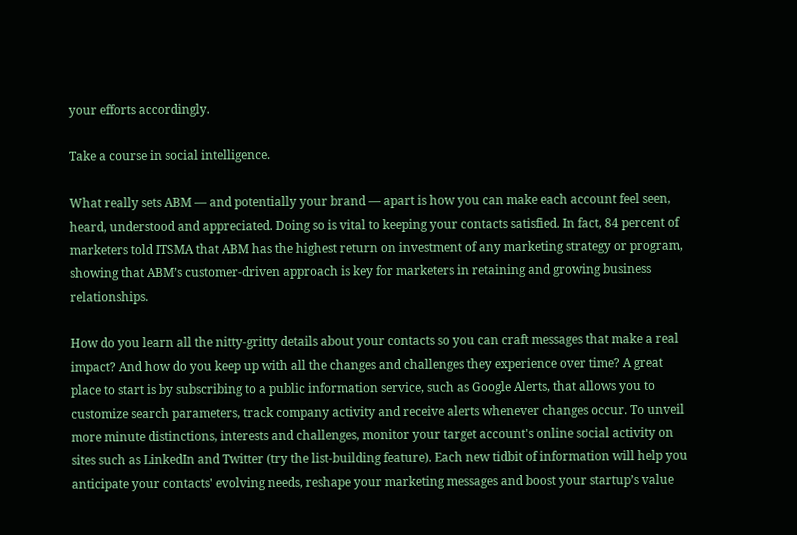your efforts accordingly.

Take a course in social intelligence.

What really sets ABM — and potentially your brand — apart is how you can make each account feel seen, heard, understood and appreciated. Doing so is vital to keeping your contacts satisfied. In fact, 84 percent of marketers told ITSMA that ABM has the highest return on investment of any marketing strategy or program, showing that ABM’s customer-driven approach is key for marketers in retaining and growing business relationships.

How do you learn all the nitty-gritty details about your contacts so you can craft messages that make a real impact? And how do you keep up with all the changes and challenges they experience over time? A great place to start is by subscribing to a public information service, such as Google Alerts, that allows you to customize search parameters, track company activity and receive alerts whenever changes occur. To unveil more minute distinctions, interests and challenges, monitor your target account's online social activity on sites such as LinkedIn and Twitter (try the list-building feature). Each new tidbit of information will help you anticipate your contacts' evolving needs, reshape your marketing messages and boost your startup’s value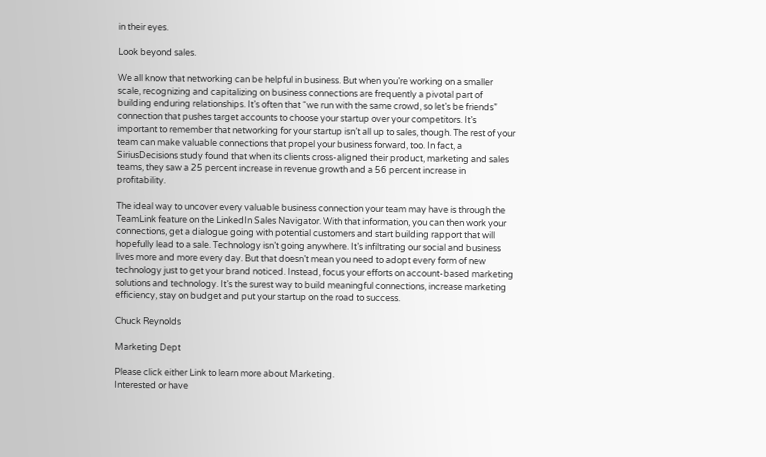in their eyes.

Look beyond sales.

We all know that networking can be helpful in business. But when you’re working on a smaller scale, recognizing and capitalizing on business connections are frequently a pivotal part of building enduring relationships. It’s often that “we run with the same crowd, so let’s be friends” connection that pushes target accounts to choose your startup over your competitors. It’s important to remember that networking for your startup isn’t all up to sales, though. The rest of your team can make valuable connections that propel your business forward, too. In fact, a SiriusDecisions study found that when its clients cross-aligned their product, marketing and sales teams, they saw a 25 percent increase in revenue growth and a 56 percent increase in profitability.

The ideal way to uncover every valuable business connection your team may have is through the TeamLink feature on the LinkedIn Sales Navigator. With that information, you can then work your connections, get a dialogue going with potential customers and start building rapport that will hopefully lead to a sale. Technology isn’t going anywhere. It’s infiltrating our social and business lives more and more every day. But that doesn’t mean you need to adopt every form of new technology just to get your brand noticed. Instead, focus your efforts on account-based marketing solutions and technology. It’s the surest way to build meaningful connections, increase marketing efficiency, stay on budget and put your startup on the road to success.

Chuck Reynolds

Marketing Dept

Please click either Link to learn more about Marketing.
Interested or have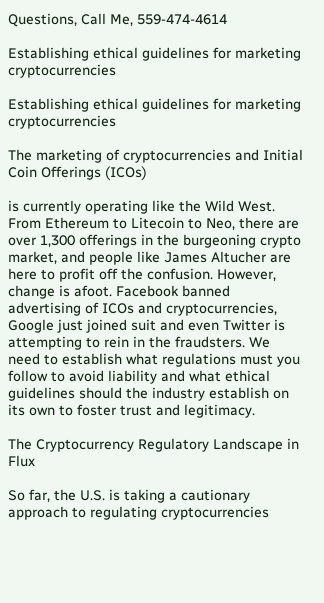Questions, Call Me, 559-474-4614

Establishing ethical guidelines for marketing cryptocurrencies

Establishing ethical guidelines for marketing cryptocurrencies

The marketing of cryptocurrencies and Initial Coin Offerings (ICOs)

is currently operating like the Wild West. From Ethereum to Litecoin to Neo, there are over 1,300 offerings in the burgeoning crypto market, and people like James Altucher are here to profit off the confusion. However, change is afoot. Facebook banned advertising of ICOs and cryptocurrencies, Google just joined suit and even Twitter is attempting to rein in the fraudsters. We need to establish what regulations must you follow to avoid liability and what ethical guidelines should the industry establish on its own to foster trust and legitimacy.

The Cryptocurrency Regulatory Landscape in Flux

So far, the U.S. is taking a cautionary approach to regulating cryptocurrencies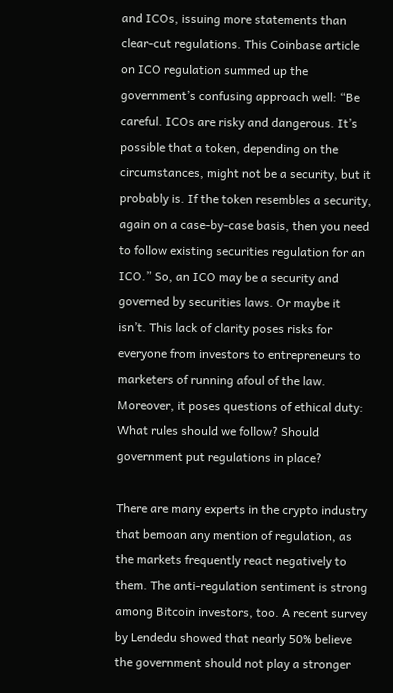and ICOs, issuing more statements than clear-cut regulations. This Coinbase article on ICO regulation summed up the government’s confusing approach well: “Be careful. ICOs are risky and dangerous. It’s possible that a token, depending on the circumstances, might not be a security, but it probably is. If the token resembles a security, again on a case-by-case basis, then you need to follow existing securities regulation for an ICO.” So, an ICO may be a security and governed by securities laws. Or maybe it isn’t. This lack of clarity poses risks for everyone from investors to entrepreneurs to marketers of running afoul of the law. Moreover, it poses questions of ethical duty: What rules should we follow? Should government put regulations in place?

There are many experts in the crypto industry that bemoan any mention of regulation, as the markets frequently react negatively to them. The anti-regulation sentiment is strong among Bitcoin investors, too. A recent survey by Lendedu showed that nearly 50% believe the government should not play a stronger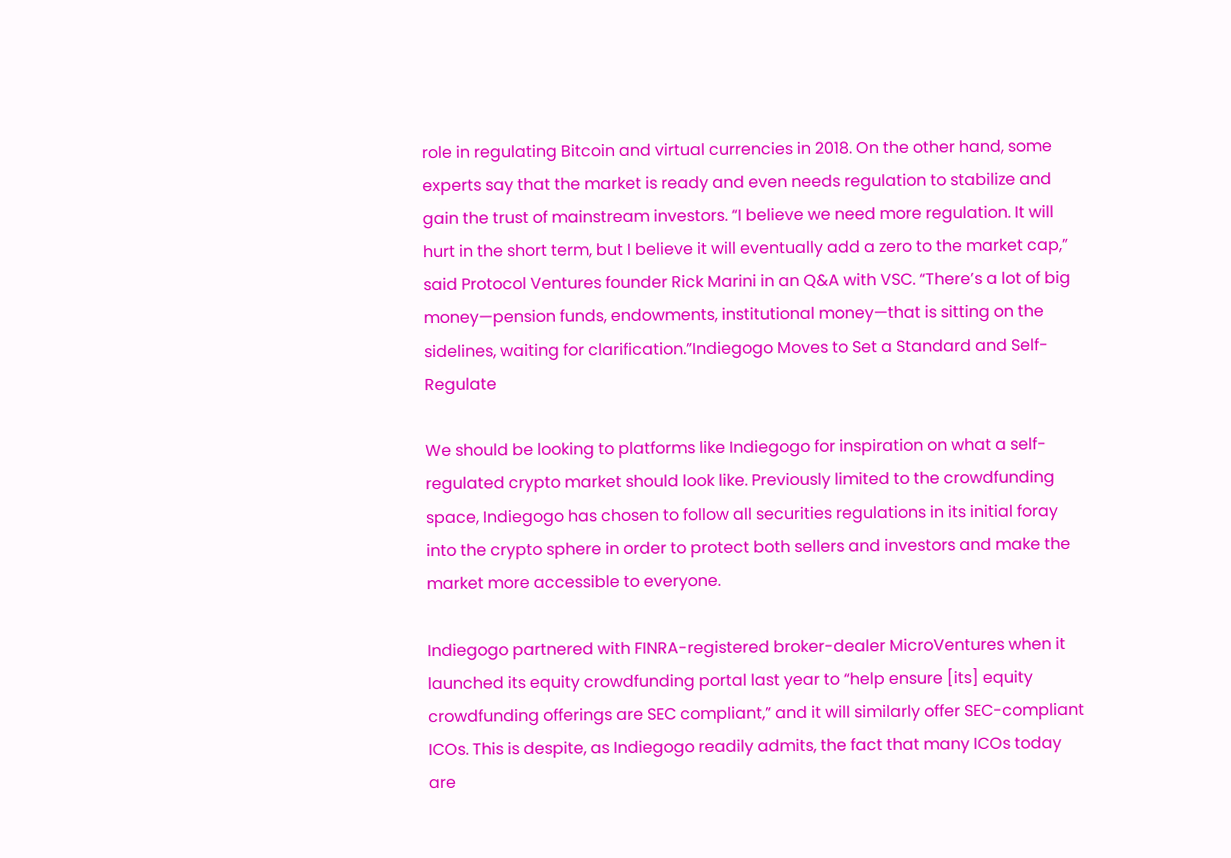role in regulating Bitcoin and virtual currencies in 2018. On the other hand, some experts say that the market is ready and even needs regulation to stabilize and gain the trust of mainstream investors. “I believe we need more regulation. It will hurt in the short term, but I believe it will eventually add a zero to the market cap,” said Protocol Ventures founder Rick Marini in an Q&A with VSC. “There’s a lot of big money—pension funds, endowments, institutional money—that is sitting on the sidelines, waiting for clarification.”Indiegogo Moves to Set a Standard and Self-Regulate

We should be looking to platforms like Indiegogo for inspiration on what a self-regulated crypto market should look like. Previously limited to the crowdfunding space, Indiegogo has chosen to follow all securities regulations in its initial foray into the crypto sphere in order to protect both sellers and investors and make the market more accessible to everyone.

Indiegogo partnered with FINRA-registered broker-dealer MicroVentures when it launched its equity crowdfunding portal last year to “help ensure [its] equity crowdfunding offerings are SEC compliant,” and it will similarly offer SEC-compliant ICOs. This is despite, as Indiegogo readily admits, the fact that many ICOs today are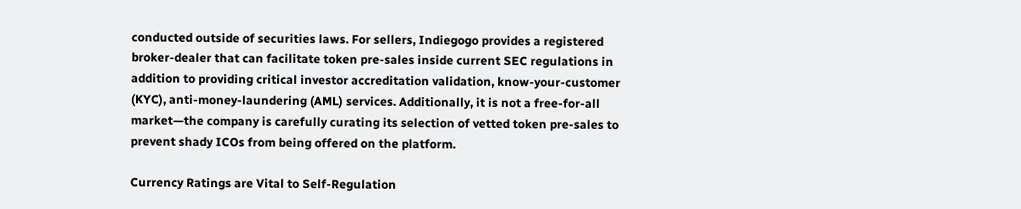conducted outside of securities laws. For sellers, Indiegogo provides a registered broker-dealer that can facilitate token pre-sales inside current SEC regulations in addition to providing critical investor accreditation validation, know-your-customer (KYC), anti-money-laundering (AML) services. Additionally, it is not a free-for-all market—the company is carefully curating its selection of vetted token pre-sales to prevent shady ICOs from being offered on the platform.

Currency Ratings are Vital to Self-Regulation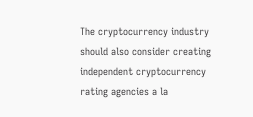The cryptocurrency industry should also consider creating independent cryptocurrency rating agencies a la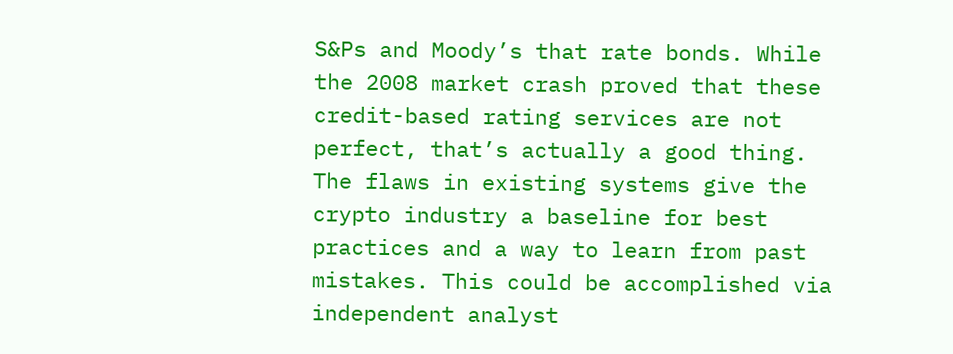S&Ps and Moody’s that rate bonds. While the 2008 market crash proved that these credit-based rating services are not perfect, that’s actually a good thing. The flaws in existing systems give the crypto industry a baseline for best practices and a way to learn from past mistakes. This could be accomplished via independent analyst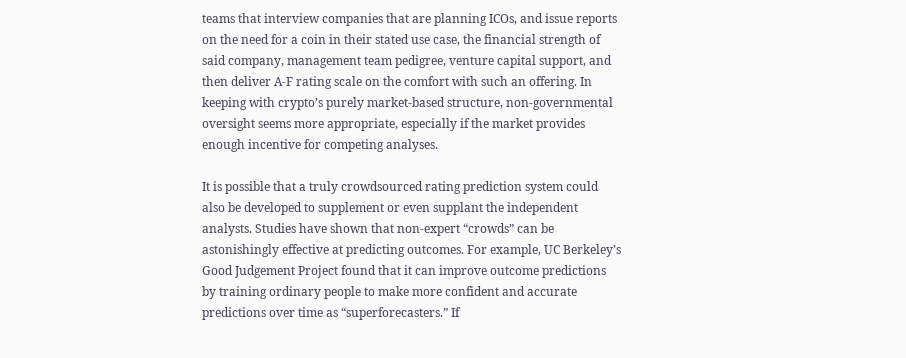teams that interview companies that are planning ICOs, and issue reports on the need for a coin in their stated use case, the financial strength of said company, management team pedigree, venture capital support, and then deliver A-F rating scale on the comfort with such an offering. In keeping with crypto’s purely market-based structure, non-governmental oversight seems more appropriate, especially if the market provides enough incentive for competing analyses.

It is possible that a truly crowdsourced rating prediction system could also be developed to supplement or even supplant the independent analysts. Studies have shown that non-expert “crowds” can be astonishingly effective at predicting outcomes. For example, UC Berkeley’s Good Judgement Project found that it can improve outcome predictions by training ordinary people to make more confident and accurate predictions over time as “superforecasters.” If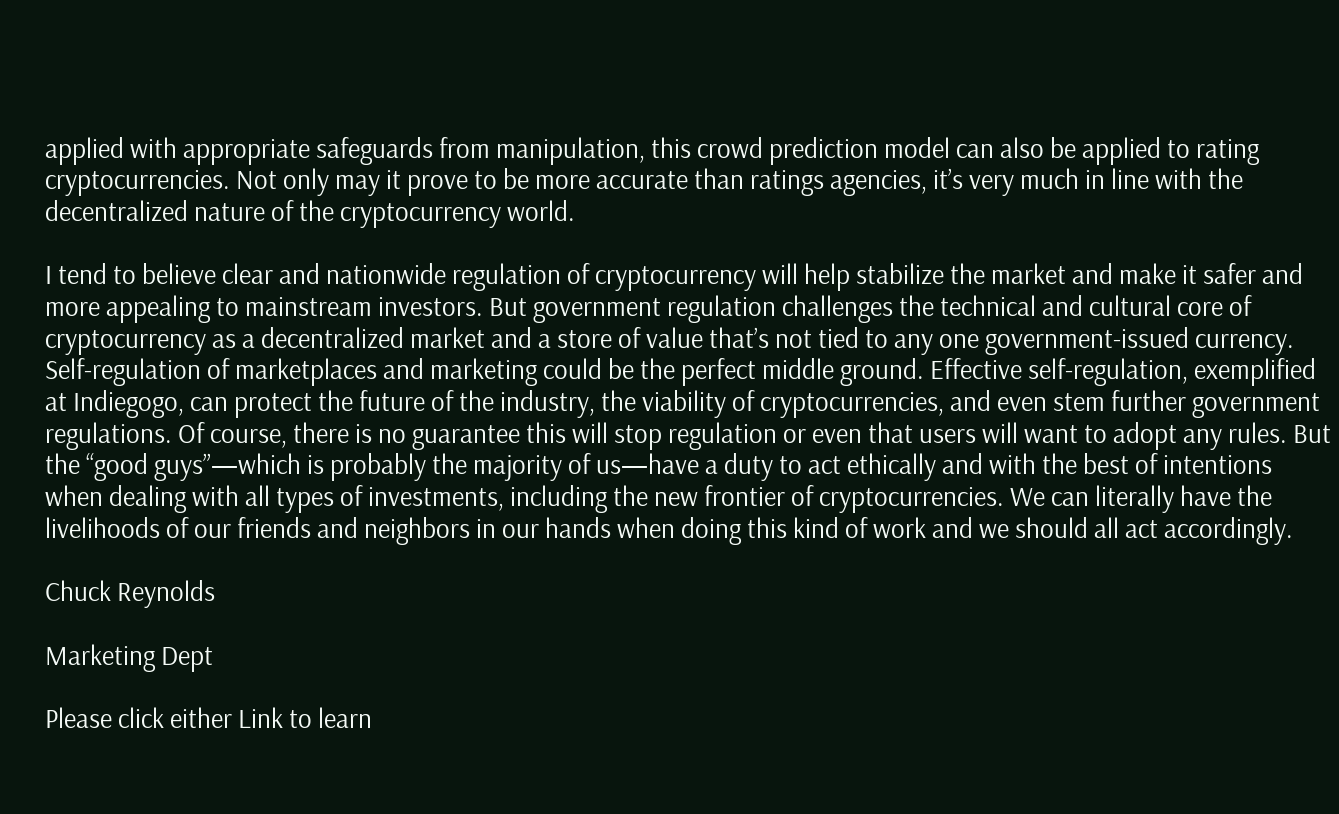applied with appropriate safeguards from manipulation, this crowd prediction model can also be applied to rating cryptocurrencies. Not only may it prove to be more accurate than ratings agencies, it’s very much in line with the decentralized nature of the cryptocurrency world.

I tend to believe clear and nationwide regulation of cryptocurrency will help stabilize the market and make it safer and more appealing to mainstream investors. But government regulation challenges the technical and cultural core of cryptocurrency as a decentralized market and a store of value that’s not tied to any one government-issued currency. Self-regulation of marketplaces and marketing could be the perfect middle ground. Effective self-regulation, exemplified at Indiegogo, can protect the future of the industry, the viability of cryptocurrencies, and even stem further government regulations. Of course, there is no guarantee this will stop regulation or even that users will want to adopt any rules. But the “good guys”—which is probably the majority of us—have a duty to act ethically and with the best of intentions when dealing with all types of investments, including the new frontier of cryptocurrencies. We can literally have the livelihoods of our friends and neighbors in our hands when doing this kind of work and we should all act accordingly.

Chuck Reynolds

Marketing Dept

Please click either Link to learn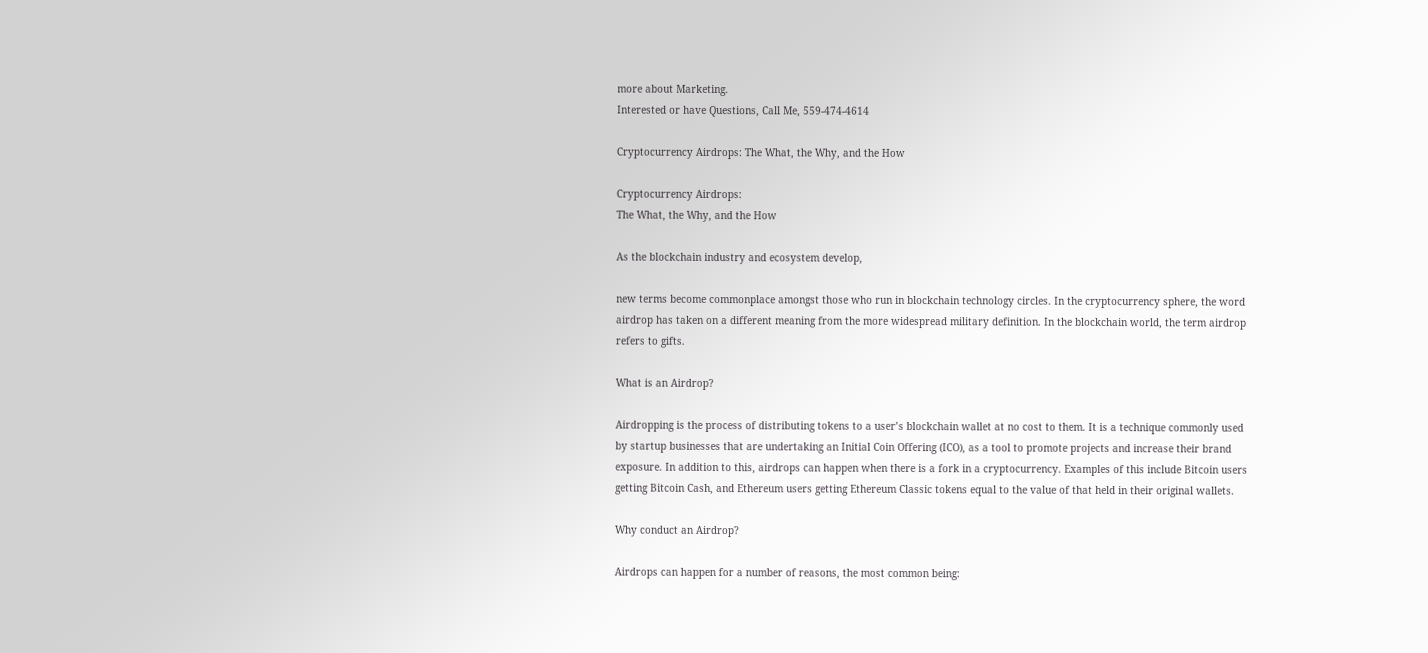more about Marketing.
Interested or have Questions, Call Me, 559-474-4614

Cryptocurrency Airdrops: The What, the Why, and the How

Cryptocurrency Airdrops:
The What, the Why, and the How

As the blockchain industry and ecosystem develop,

new terms become commonplace amongst those who run in blockchain technology circles. In the cryptocurrency sphere, the word airdrop has taken on a different meaning from the more widespread military definition. In the blockchain world, the term airdrop refers to gifts.

What is an Airdrop?

Airdropping is the process of distributing tokens to a user’s blockchain wallet at no cost to them. It is a technique commonly used by startup businesses that are undertaking an Initial Coin Offering (ICO), as a tool to promote projects and increase their brand exposure. In addition to this, airdrops can happen when there is a fork in a cryptocurrency. Examples of this include Bitcoin users getting Bitcoin Cash, and Ethereum users getting Ethereum Classic tokens equal to the value of that held in their original wallets.

Why conduct an Airdrop?

Airdrops can happen for a number of reasons, the most common being: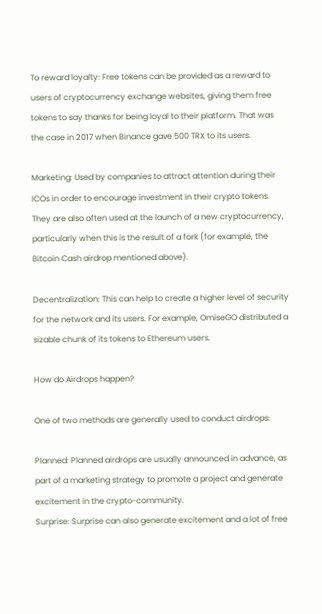To reward loyalty: Free tokens can be provided as a reward to users of cryptocurrency exchange websites, giving them free tokens to say thanks for being loyal to their platform. That was the case in 2017 when Binance gave 500 TRX to its users.

Marketing: Used by companies to attract attention during their ICOs in order to encourage investment in their crypto tokens. They are also often used at the launch of a new cryptocurrency, particularly when this is the result of a fork (for example, the Bitcoin Cash airdrop mentioned above).

Decentralization: This can help to create a higher level of security for the network and its users. For example, OmiseGO distributed a sizable chunk of its tokens to Ethereum users.

How do Airdrops happen?

One of two methods are generally used to conduct airdrops:

Planned: Planned airdrops are usually announced in advance, as part of a marketing strategy to promote a project and generate excitement in the crypto-community.
Surprise: Surprise can also generate excitement and a lot of free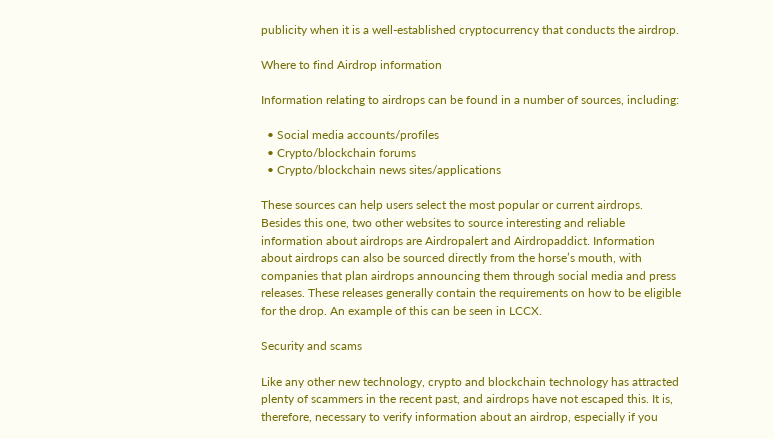publicity when it is a well-established cryptocurrency that conducts the airdrop.

Where to find Airdrop information

Information relating to airdrops can be found in a number of sources, including:

  • Social media accounts/profiles
  • Crypto/blockchain forums
  • Crypto/blockchain news sites/applications

These sources can help users select the most popular or current airdrops. Besides this one, two other websites to source interesting and reliable information about airdrops are Airdropalert and Airdropaddict. Information about airdrops can also be sourced directly from the horse’s mouth, with companies that plan airdrops announcing them through social media and press releases. These releases generally contain the requirements on how to be eligible for the drop. An example of this can be seen in LCCX.

Security and scams

Like any other new technology, crypto and blockchain technology has attracted plenty of scammers in the recent past, and airdrops have not escaped this. It is, therefore, necessary to verify information about an airdrop, especially if you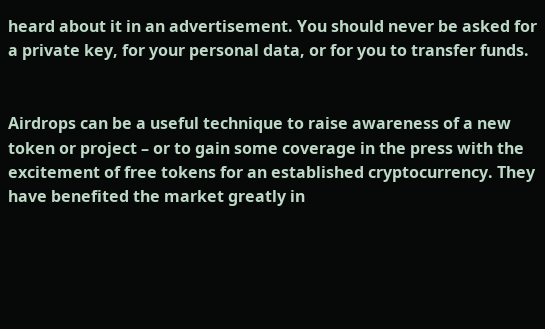heard about it in an advertisement. You should never be asked for a private key, for your personal data, or for you to transfer funds.


Airdrops can be a useful technique to raise awareness of a new token or project – or to gain some coverage in the press with the excitement of free tokens for an established cryptocurrency. They have benefited the market greatly in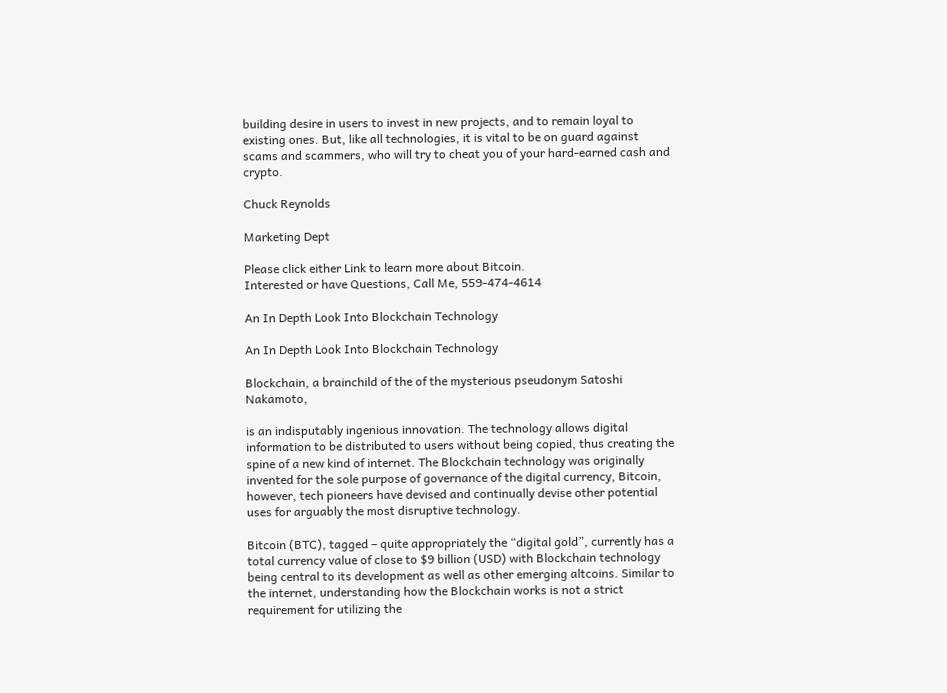building desire in users to invest in new projects, and to remain loyal to existing ones. But, like all technologies, it is vital to be on guard against scams and scammers, who will try to cheat you of your hard-earned cash and crypto.

Chuck Reynolds

Marketing Dept

Please click either Link to learn more about Bitcoin.
Interested or have Questions, Call Me, 559-474-4614

An In Depth Look Into Blockchain Technology

An In Depth Look Into Blockchain Technology

Blockchain, a brainchild of the of the mysterious pseudonym Satoshi Nakamoto,

is an indisputably ingenious innovation. The technology allows digital information to be distributed to users without being copied, thus creating the spine of a new kind of internet. The Blockchain technology was originally invented for the sole purpose of governance of the digital currency, Bitcoin, however, tech pioneers have devised and continually devise other potential uses for arguably the most disruptive technology.

Bitcoin (BTC), tagged – quite appropriately the “digital gold”, currently has a total currency value of close to $9 billion (USD) with Blockchain technology being central to its development as well as other emerging altcoins. Similar to the internet, understanding how the Blockchain works is not a strict requirement for utilizing the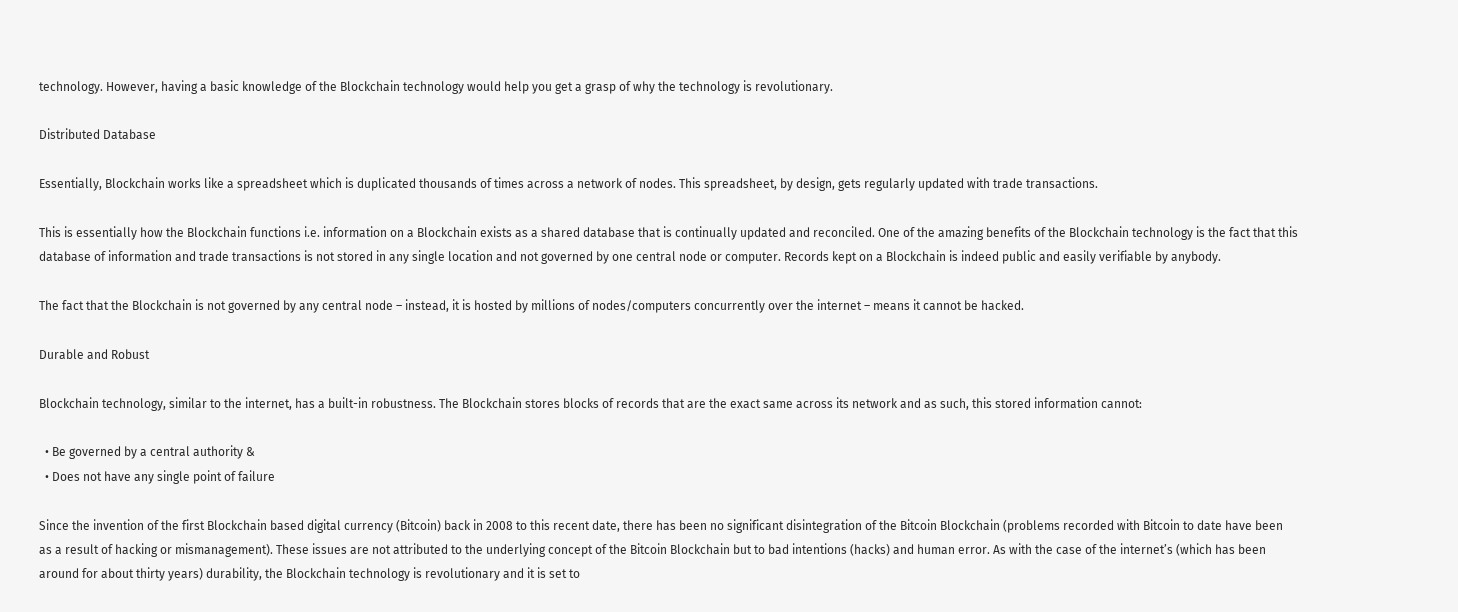technology. However, having a basic knowledge of the Blockchain technology would help you get a grasp of why the technology is revolutionary.

Distributed Database

Essentially, Blockchain works like a spreadsheet which is duplicated thousands of times across a network of nodes. This spreadsheet, by design, gets regularly updated with trade transactions.

This is essentially how the Blockchain functions i.e. information on a Blockchain exists as a shared database that is continually updated and reconciled. One of the amazing benefits of the Blockchain technology is the fact that this database of information and trade transactions is not stored in any single location and not governed by one central node or computer. Records kept on a Blockchain is indeed public and easily verifiable by anybody.

The fact that the Blockchain is not governed by any central node – instead, it is hosted by millions of nodes/computers concurrently over the internet – means it cannot be hacked.

Durable and Robust

Blockchain technology, similar to the internet, has a built-in robustness. The Blockchain stores blocks of records that are the exact same across its network and as such, this stored information cannot:

  • Be governed by a central authority &
  • Does not have any single point of failure

Since the invention of the first Blockchain based digital currency (Bitcoin) back in 2008 to this recent date, there has been no significant disintegration of the Bitcoin Blockchain (problems recorded with Bitcoin to date have been as a result of hacking or mismanagement). These issues are not attributed to the underlying concept of the Bitcoin Blockchain but to bad intentions (hacks) and human error. As with the case of the internet’s (which has been around for about thirty years) durability, the Blockchain technology is revolutionary and it is set to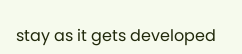stay as it gets developed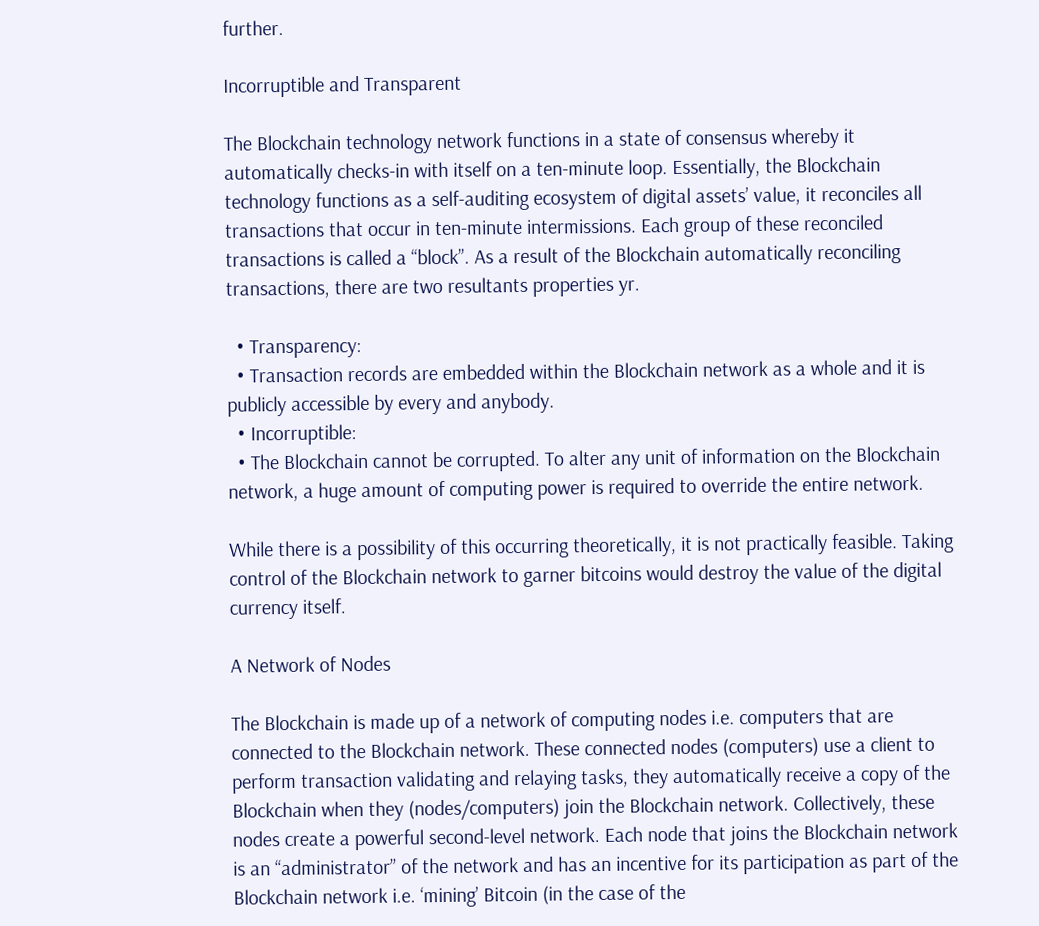further.

Incorruptible and Transparent

The Blockchain technology network functions in a state of consensus whereby it automatically checks-in with itself on a ten-minute loop. Essentially, the Blockchain technology functions as a self-auditing ecosystem of digital assets’ value, it reconciles all transactions that occur in ten-minute intermissions. Each group of these reconciled transactions is called a “block”. As a result of the Blockchain automatically reconciling transactions, there are two resultants properties yr.

  • Transparency:
  • Transaction records are embedded within the Blockchain network as a whole and it is publicly accessible by every and anybody.
  • Incorruptible:
  • The Blockchain cannot be corrupted. To alter any unit of information on the Blockchain network, a huge amount of computing power is required to override the entire network.

While there is a possibility of this occurring theoretically, it is not practically feasible. Taking control of the Blockchain network to garner bitcoins would destroy the value of the digital currency itself.

A Network of Nodes

The Blockchain is made up of a network of computing nodes i.e. computers that are connected to the Blockchain network. These connected nodes (computers) use a client to perform transaction validating and relaying tasks, they automatically receive a copy of the Blockchain when they (nodes/computers) join the Blockchain network. Collectively, these nodes create a powerful second-level network. Each node that joins the Blockchain network is an “administrator” of the network and has an incentive for its participation as part of the Blockchain network i.e. ‘mining’ Bitcoin (in the case of the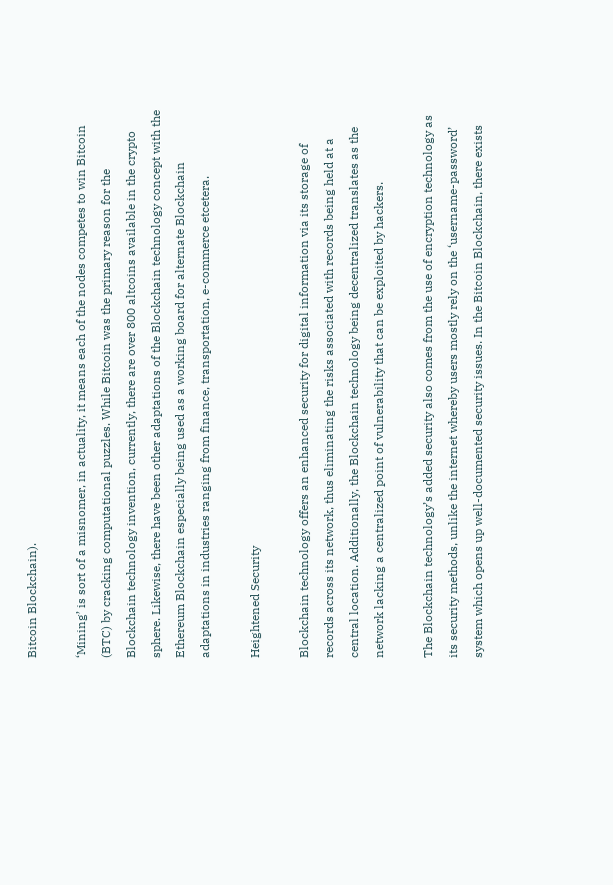Bitcoin Blockchain).

‘Mining’ is sort of a misnomer, in actuality, it means each of the nodes competes to win Bitcoin (BTC) by cracking computational puzzles. While Bitcoin was the primary reason for the Blockchain technology invention, currently, there are over 800 altcoins available in the crypto sphere. Likewise, there have been other adaptations of the Blockchain technology concept with the Ethereum Blockchain especially being used as a working board for alternate Blockchain adaptations in industries ranging from finance, transportation, e-commerce etcetera.

Heightened Security

Blockchain technology offers an enhanced security for digital information via its storage of records across its network, thus eliminating the risks associated with records being held at a central location. Additionally, the Blockchain technology being decentralized translates as the network lacking a centralized point of vulnerability that can be exploited by hackers.

The Blockchain technology’s added security also comes from the use of encryption technology as its security methods, unlike the internet whereby users mostly rely on the ‘username-password’ system which opens up well-documented security issues. In the Bitcoin Blockchain, there exists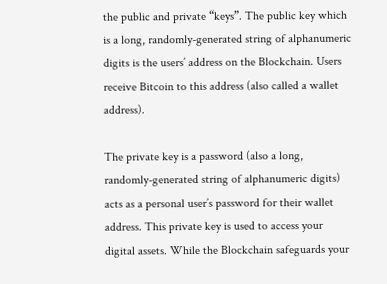the public and private “keys”. The public key which is a long, randomly-generated string of alphanumeric digits is the users’ address on the Blockchain. Users receive Bitcoin to this address (also called a wallet address).

The private key is a password (also a long, randomly-generated string of alphanumeric digits) acts as a personal user’s password for their wallet address. This private key is used to access your digital assets. While the Blockchain safeguards your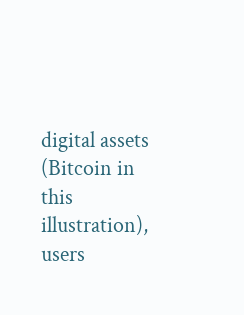digital assets (Bitcoin in this illustration), users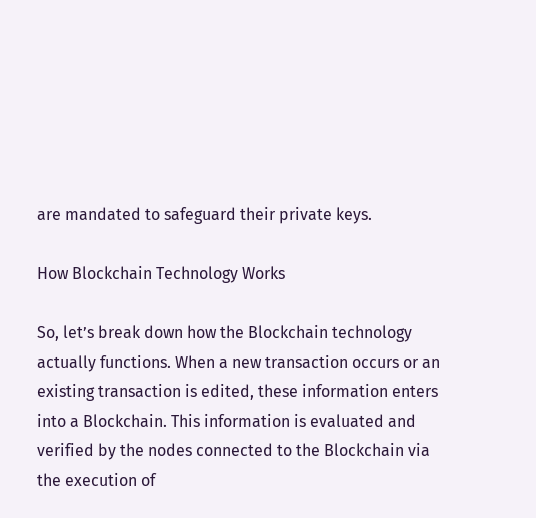are mandated to safeguard their private keys.

How Blockchain Technology Works

So, let’s break down how the Blockchain technology actually functions. When a new transaction occurs or an existing transaction is edited, these information enters into a Blockchain. This information is evaluated and verified by the nodes connected to the Blockchain via the execution of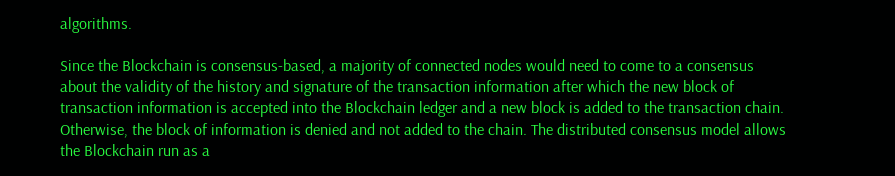algorithms.

Since the Blockchain is consensus-based, a majority of connected nodes would need to come to a consensus about the validity of the history and signature of the transaction information after which the new block of transaction information is accepted into the Blockchain ledger and a new block is added to the transaction chain. Otherwise, the block of information is denied and not added to the chain. The distributed consensus model allows the Blockchain run as a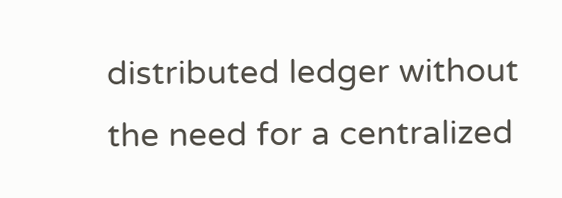distributed ledger without the need for a centralized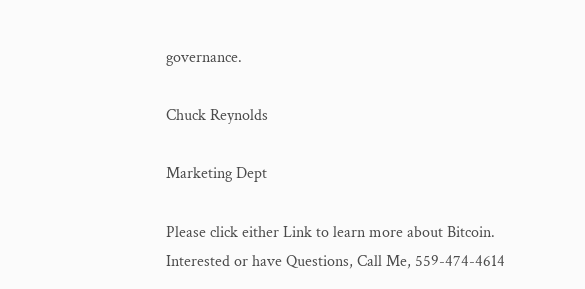governance.

Chuck Reynolds

Marketing Dept

Please click either Link to learn more about Bitcoin.
Interested or have Questions, Call Me, 559-474-4614